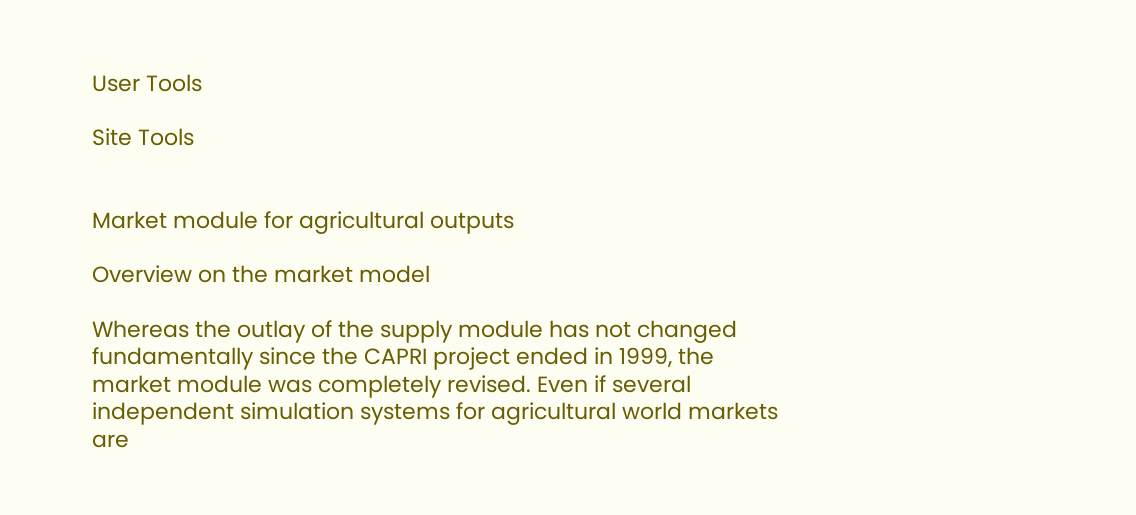User Tools

Site Tools


Market module for agricultural outputs

Overview on the market model

Whereas the outlay of the supply module has not changed fundamentally since the CAPRI project ended in 1999, the market module was completely revised. Even if several independent simulation systems for agricultural world markets are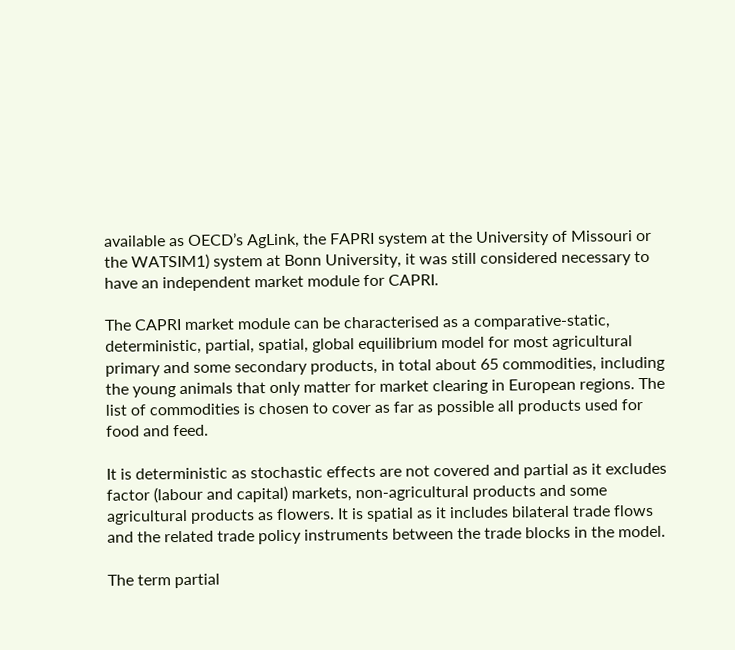available as OECD’s AgLink, the FAPRI system at the University of Missouri or the WATSIM1) system at Bonn University, it was still considered necessary to have an independent market module for CAPRI.

The CAPRI market module can be characterised as a comparative-static, deterministic, partial, spatial, global equilibrium model for most agricultural primary and some secondary products, in total about 65 commodities, including the young animals that only matter for market clearing in European regions. The list of commodities is chosen to cover as far as possible all products used for food and feed.

It is deterministic as stochastic effects are not covered and partial as it excludes factor (labour and capital) markets, non-agricultural products and some agricultural products as flowers. It is spatial as it includes bilateral trade flows and the related trade policy instruments between the trade blocks in the model.

The term partial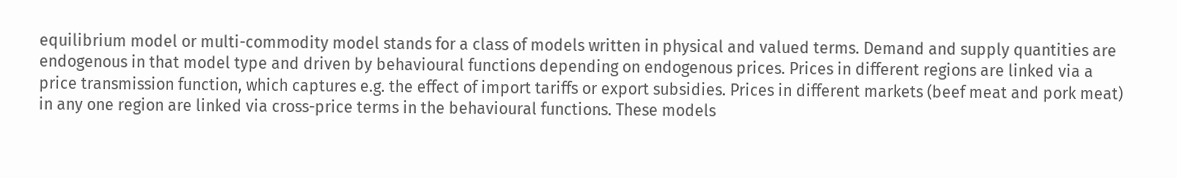equilibrium model or multi-commodity model stands for a class of models written in physical and valued terms. Demand and supply quantities are endogenous in that model type and driven by behavioural functions depending on endogenous prices. Prices in different regions are linked via a price transmission function, which captures e.g. the effect of import tariffs or export subsidies. Prices in different markets (beef meat and pork meat) in any one region are linked via cross-price terms in the behavioural functions. These models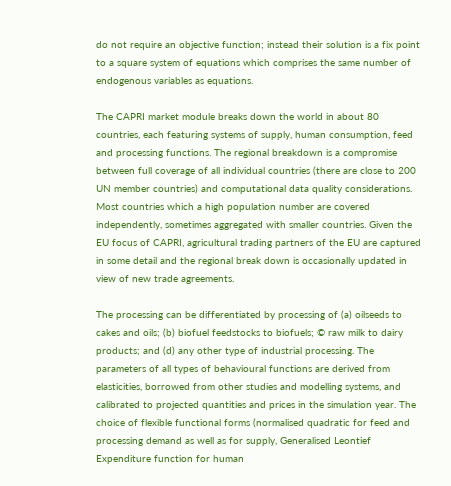do not require an objective function; instead their solution is a fix point to a square system of equations which comprises the same number of endogenous variables as equations.

The CAPRI market module breaks down the world in about 80 countries, each featuring systems of supply, human consumption, feed and processing functions. The regional breakdown is a compromise between full coverage of all individual countries (there are close to 200 UN member countries) and computational data quality considerations. Most countries which a high population number are covered independently, sometimes aggregated with smaller countries. Given the EU focus of CAPRI, agricultural trading partners of the EU are captured in some detail and the regional break down is occasionally updated in view of new trade agreements.

The processing can be differentiated by processing of (a) oilseeds to cakes and oils; (b) biofuel feedstocks to biofuels; © raw milk to dairy products; and (d) any other type of industrial processing. The parameters of all types of behavioural functions are derived from elasticities, borrowed from other studies and modelling systems, and calibrated to projected quantities and prices in the simulation year. The choice of flexible functional forms (normalised quadratic for feed and processing demand as well as for supply, Generalised Leontief Expenditure function for human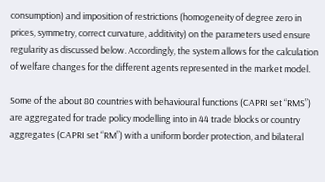consumption) and imposition of restrictions (homogeneity of degree zero in prices, symmetry, correct curvature, additivity) on the parameters used ensure regularity as discussed below. Accordingly, the system allows for the calculation of welfare changes for the different agents represented in the market model.

Some of the about 80 countries with behavioural functions (CAPRI set “RMS”) are aggregated for trade policy modelling into in 44 trade blocks or country aggregates (CAPRI set “RM”) with a uniform border protection, and bilateral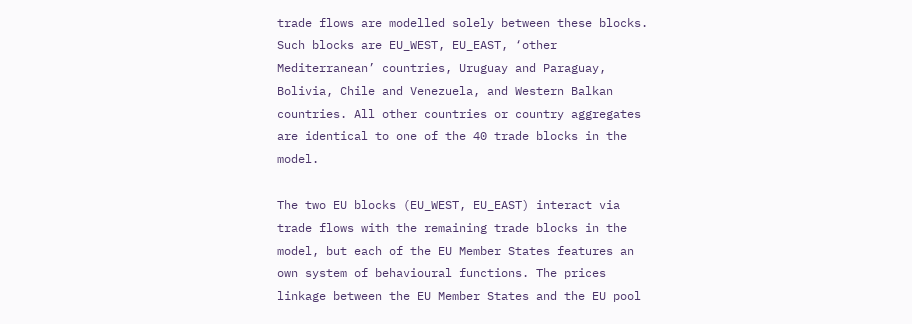trade flows are modelled solely between these blocks. Such blocks are EU_WEST, EU_EAST, ‘other Mediterranean’ countries, Uruguay and Paraguay, Bolivia, Chile and Venezuela, and Western Balkan countries. All other countries or country aggregates are identical to one of the 40 trade blocks in the model.

The two EU blocks (EU_WEST, EU_EAST) interact via trade flows with the remaining trade blocks in the model, but each of the EU Member States features an own system of behavioural functions. The prices linkage between the EU Member States and the EU pool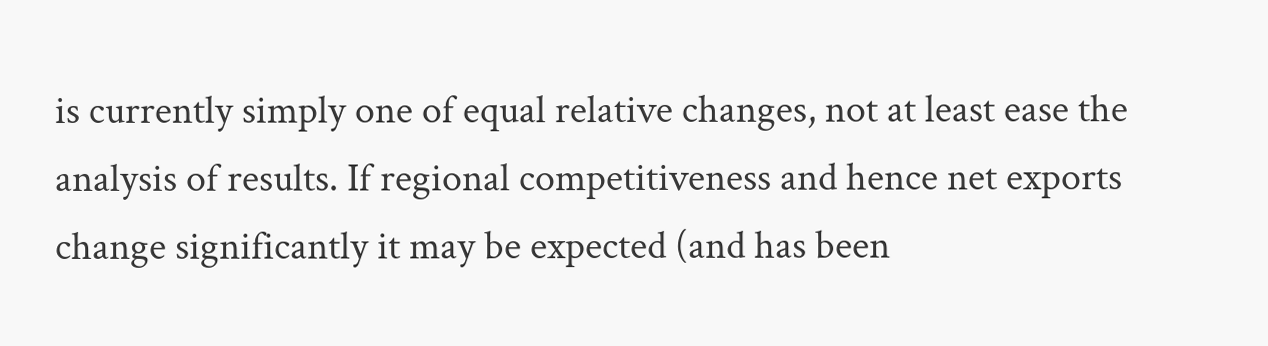is currently simply one of equal relative changes, not at least ease the analysis of results. If regional competitiveness and hence net exports change significantly it may be expected (and has been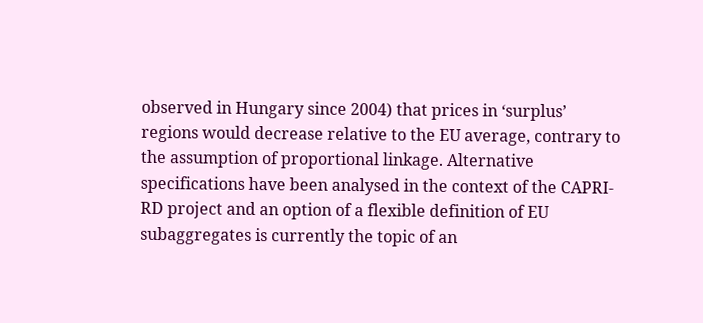observed in Hungary since 2004) that prices in ‘surplus’ regions would decrease relative to the EU average, contrary to the assumption of proportional linkage. Alternative specifications have been analysed in the context of the CAPRI-RD project and an option of a flexible definition of EU subaggregates is currently the topic of an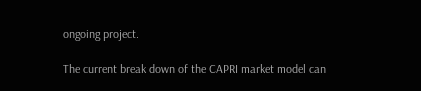ongoing project.

The current break down of the CAPRI market model can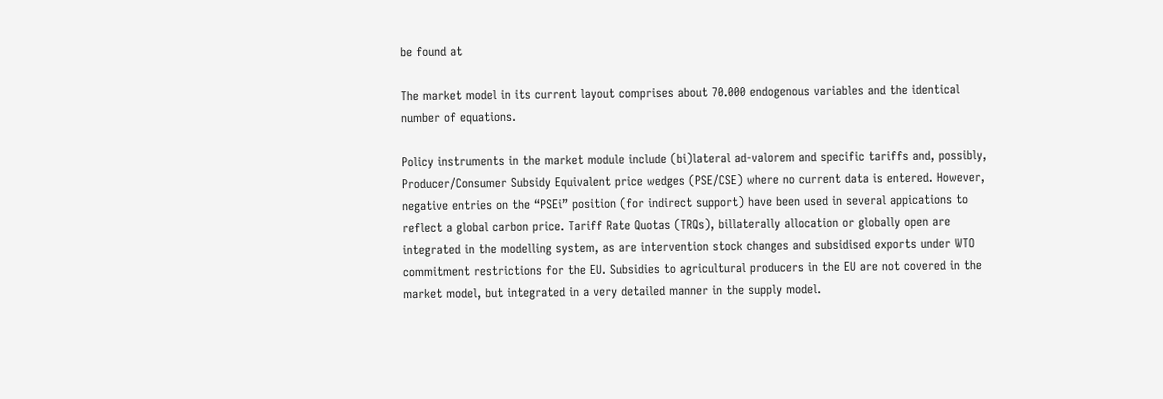be found at

The market model in its current layout comprises about 70.000 endogenous variables and the identical number of equations.

Policy instruments in the market module include (bi)lateral ad-valorem and specific tariffs and, possibly, Producer/Consumer Subsidy Equivalent price wedges (PSE/CSE) where no current data is entered. However, negative entries on the “PSEi” position (for indirect support) have been used in several appications to reflect a global carbon price. Tariff Rate Quotas (TRQs), billaterally allocation or globally open are integrated in the modelling system, as are intervention stock changes and subsidised exports under WTO commitment restrictions for the EU. Subsidies to agricultural producers in the EU are not covered in the market model, but integrated in a very detailed manner in the supply model.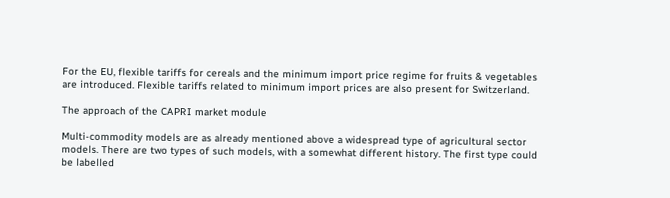For the EU, flexible tariffs for cereals and the minimum import price regime for fruits & vegetables are introduced. Flexible tariffs related to minimum import prices are also present for Switzerland.

The approach of the CAPRI market module

Multi-commodity models are as already mentioned above a widespread type of agricultural sector models. There are two types of such models, with a somewhat different history. The first type could be labelled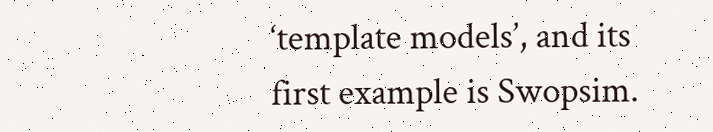‘template models’, and its first example is Swopsim.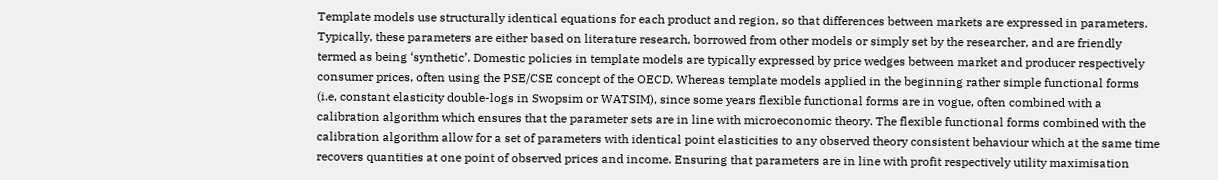Template models use structurally identical equations for each product and region, so that differences between markets are expressed in parameters. Typically, these parameters are either based on literature research, borrowed from other models or simply set by the researcher, and are friendly termed as being ‘synthetic’. Domestic policies in template models are typically expressed by price wedges between market and producer respectively consumer prices, often using the PSE/CSE concept of the OECD. Whereas template models applied in the beginning rather simple functional forms (i.e, constant elasticity double-logs in Swopsim or WATSIM), since some years flexible functional forms are in vogue, often combined with a calibration algorithm which ensures that the parameter sets are in line with microeconomic theory. The flexible functional forms combined with the calibration algorithm allow for a set of parameters with identical point elasticities to any observed theory consistent behaviour which at the same time recovers quantities at one point of observed prices and income. Ensuring that parameters are in line with profit respectively utility maximisation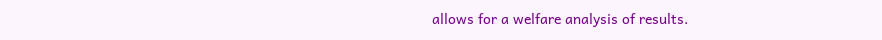allows for a welfare analysis of results.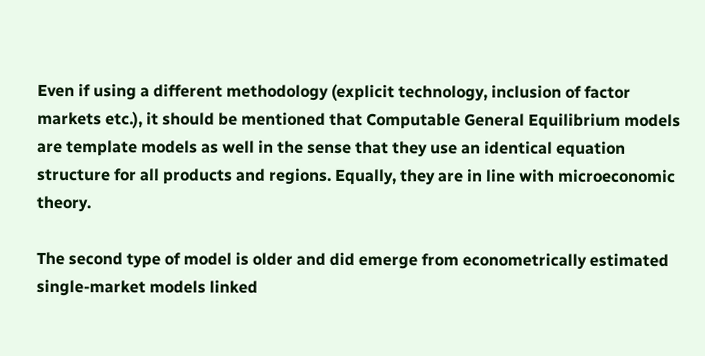Even if using a different methodology (explicit technology, inclusion of factor markets etc.), it should be mentioned that Computable General Equilibrium models are template models as well in the sense that they use an identical equation structure for all products and regions. Equally, they are in line with microeconomic theory.

The second type of model is older and did emerge from econometrically estimated single-market models linked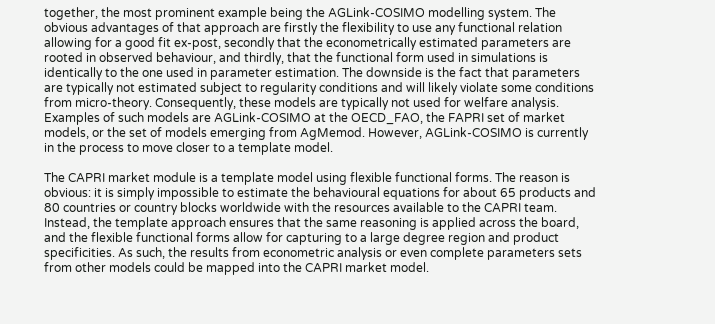together, the most prominent example being the AGLink-COSIMO modelling system. The obvious advantages of that approach are firstly the flexibility to use any functional relation allowing for a good fit ex-post, secondly that the econometrically estimated parameters are rooted in observed behaviour, and thirdly, that the functional form used in simulations is identically to the one used in parameter estimation. The downside is the fact that parameters are typically not estimated subject to regularity conditions and will likely violate some conditions from micro-theory. Consequently, these models are typically not used for welfare analysis. Examples of such models are AGLink-COSIMO at the OECD_FAO, the FAPRI set of market models, or the set of models emerging from AgMemod. However, AGLink-COSIMO is currently in the process to move closer to a template model.

The CAPRI market module is a template model using flexible functional forms. The reason is obvious: it is simply impossible to estimate the behavioural equations for about 65 products and 80 countries or country blocks worldwide with the resources available to the CAPRI team. Instead, the template approach ensures that the same reasoning is applied across the board, and the flexible functional forms allow for capturing to a large degree region and product specificities. As such, the results from econometric analysis or even complete parameters sets from other models could be mapped into the CAPRI market model.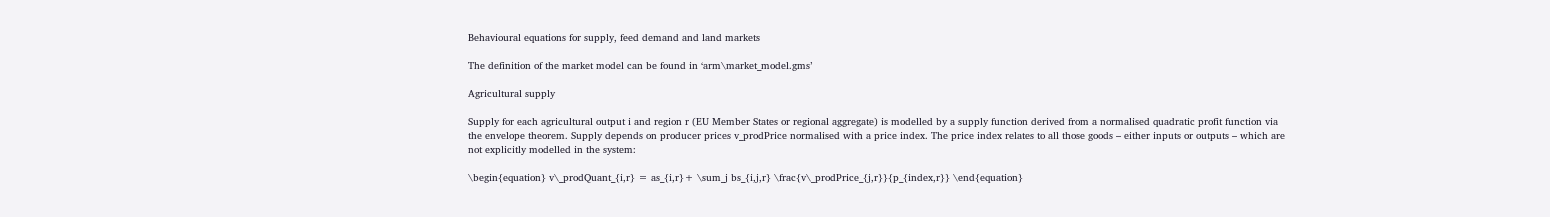Behavioural equations for supply, feed demand and land markets

The definition of the market model can be found in ‘arm\market_model.gms’

Agricultural supply

Supply for each agricultural output i and region r (EU Member States or regional aggregate) is modelled by a supply function derived from a normalised quadratic profit function via the envelope theorem. Supply depends on producer prices v_prodPrice normalised with a price index. The price index relates to all those goods – either inputs or outputs – which are not explicitly modelled in the system:

\begin{equation} v\_prodQuant_{i,r} = as_{i,r}+ \sum_j bs_{i,j,r} \frac{v\_prodPrice_{j,r}}{p_{index,r}} \end{equation}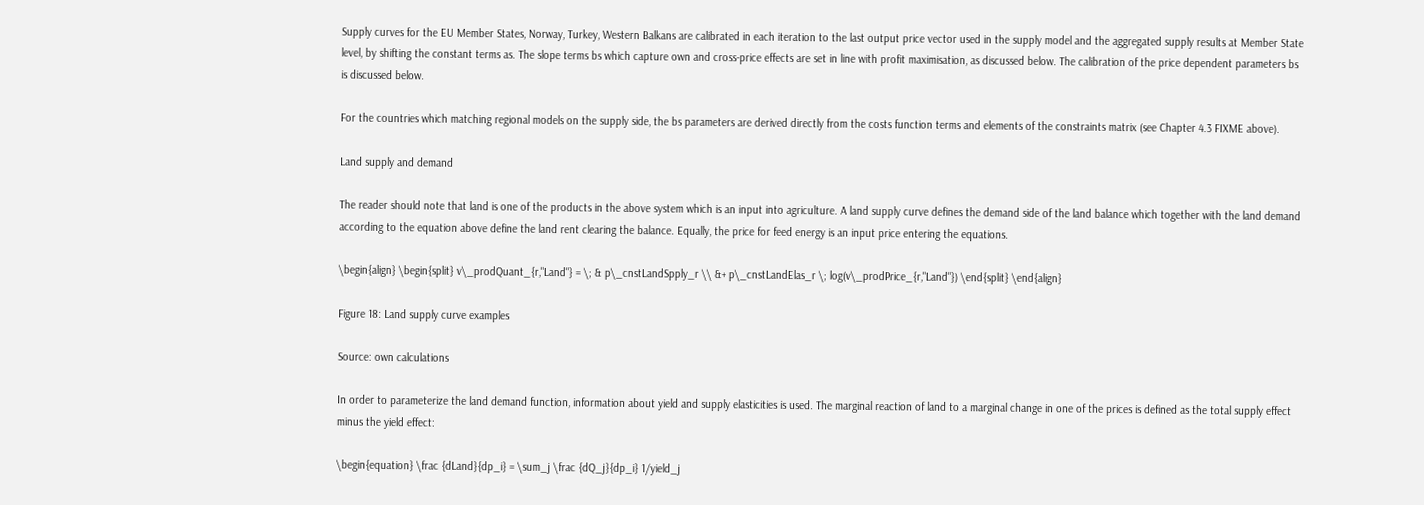Supply curves for the EU Member States, Norway, Turkey, Western Balkans are calibrated in each iteration to the last output price vector used in the supply model and the aggregated supply results at Member State level, by shifting the constant terms as. The slope terms bs which capture own and cross-price effects are set in line with profit maximisation, as discussed below. The calibration of the price dependent parameters bs is discussed below.

For the countries which matching regional models on the supply side, the bs parameters are derived directly from the costs function terms and elements of the constraints matrix (see Chapter 4.3 FIXME above).

Land supply and demand

The reader should note that land is one of the products in the above system which is an input into agriculture. A land supply curve defines the demand side of the land balance which together with the land demand according to the equation above define the land rent clearing the balance. Equally, the price for feed energy is an input price entering the equations.

\begin{align} \begin{split} v\_prodQuant_{r,"Land"} = \; & p\_cnstLandSpply_r \\ &+ p\_cnstLandElas_r \; log(v\_prodPrice_{r,"Land"}) \end{split} \end{align}

Figure 18: Land supply curve examples

Source: own calculations

In order to parameterize the land demand function, information about yield and supply elasticities is used. The marginal reaction of land to a marginal change in one of the prices is defined as the total supply effect minus the yield effect:

\begin{equation} \frac {dLand}{dp_i} = \sum_j \frac {dQ_j}{dp_i} 1/yield_j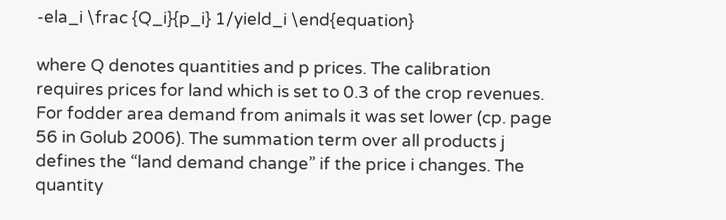-ela_i \frac {Q_i}{p_i} 1/yield_i \end{equation}

where Q denotes quantities and p prices. The calibration requires prices for land which is set to 0.3 of the crop revenues. For fodder area demand from animals it was set lower (cp. page 56 in Golub 2006). The summation term over all products j defines the “land demand change” if the price i changes. The quantity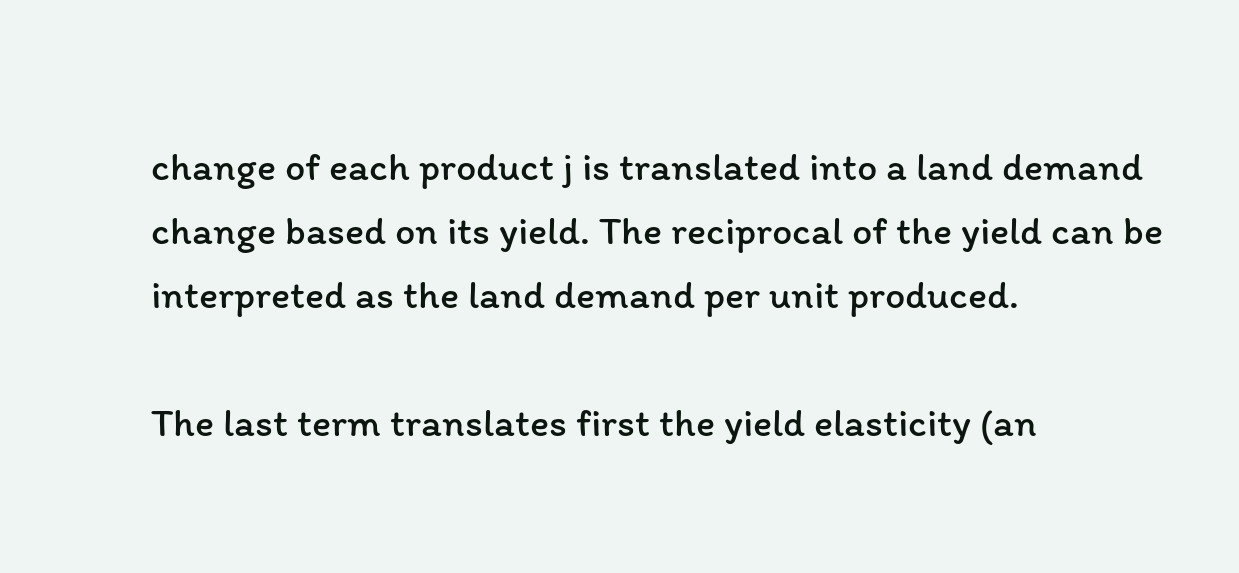change of each product j is translated into a land demand change based on its yield. The reciprocal of the yield can be interpreted as the land demand per unit produced.

The last term translates first the yield elasticity (an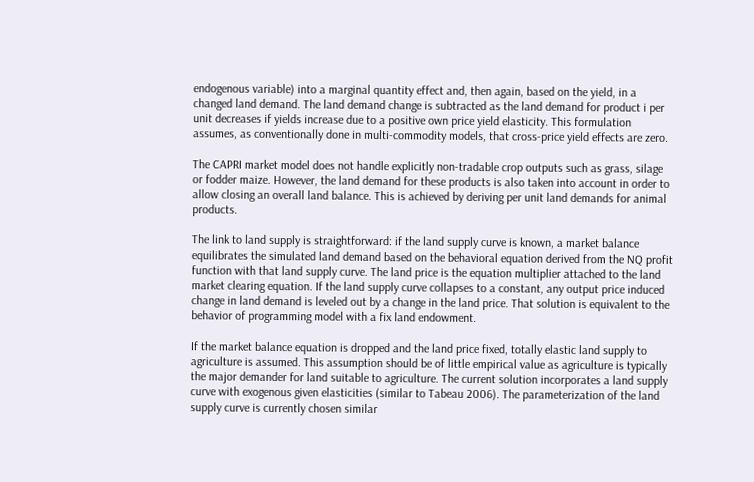endogenous variable) into a marginal quantity effect and, then again, based on the yield, in a changed land demand. The land demand change is subtracted as the land demand for product i per unit decreases if yields increase due to a positive own price yield elasticity. This formulation assumes, as conventionally done in multi-commodity models, that cross-price yield effects are zero.

The CAPRI market model does not handle explicitly non-tradable crop outputs such as grass, silage or fodder maize. However, the land demand for these products is also taken into account in order to allow closing an overall land balance. This is achieved by deriving per unit land demands for animal products.

The link to land supply is straightforward: if the land supply curve is known, a market balance equilibrates the simulated land demand based on the behavioral equation derived from the NQ profit function with that land supply curve. The land price is the equation multiplier attached to the land market clearing equation. If the land supply curve collapses to a constant, any output price induced change in land demand is leveled out by a change in the land price. That solution is equivalent to the behavior of programming model with a fix land endowment.

If the market balance equation is dropped and the land price fixed, totally elastic land supply to agriculture is assumed. This assumption should be of little empirical value as agriculture is typically the major demander for land suitable to agriculture. The current solution incorporates a land supply curve with exogenous given elasticities (similar to Tabeau 2006). The parameterization of the land supply curve is currently chosen similar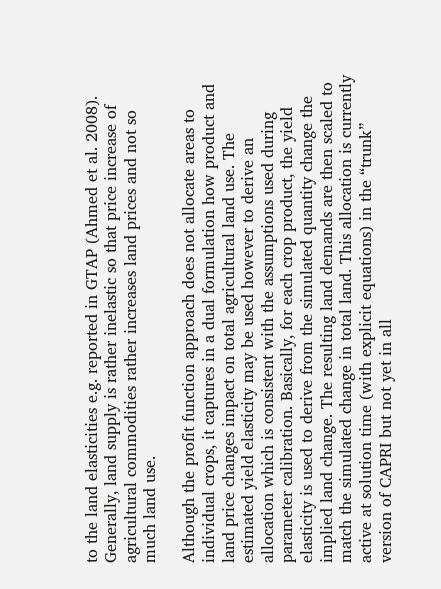to the land elasticities e.g. reported in GTAP (Ahmed et al. 2008). Generally, land supply is rather inelastic so that price increase of agricultural commodities rather increases land prices and not so much land use.

Although the profit function approach does not allocate areas to individual crops, it captures in a dual formulation how product and land price changes impact on total agricultural land use. The estimated yield elasticity may be used however to derive an allocation which is consistent with the assumptions used during parameter calibration. Basically, for each crop product, the yield elasticity is used to derive from the simulated quantity change the implied land change. The resulting land demands are then scaled to match the simulated change in total land. This allocation is currently active at solution time (with explicit equations) in the “trunk” version of CAPRI but not yet in all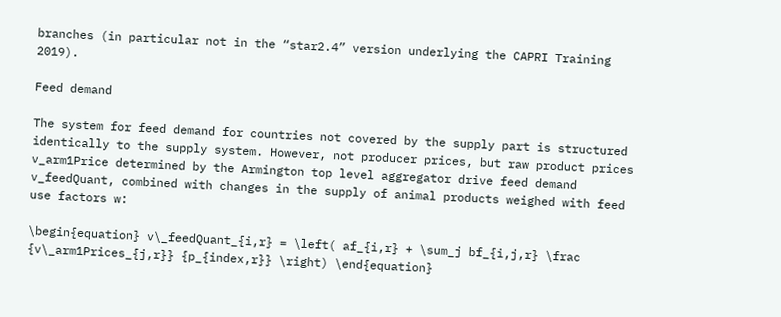branches (in particular not in the “star2.4” version underlying the CAPRI Training 2019).

Feed demand

The system for feed demand for countries not covered by the supply part is structured identically to the supply system. However, not producer prices, but raw product prices v_arm1Price determined by the Armington top level aggregator drive feed demand v_feedQuant, combined with changes in the supply of animal products weighed with feed use factors w:

\begin{equation} v\_feedQuant_{i,r} = \left( af_{i,r} + \sum_j bf_{i,j,r} \frac {v\_arm1Prices_{j,r}} {p_{index,r}} \right) \end{equation}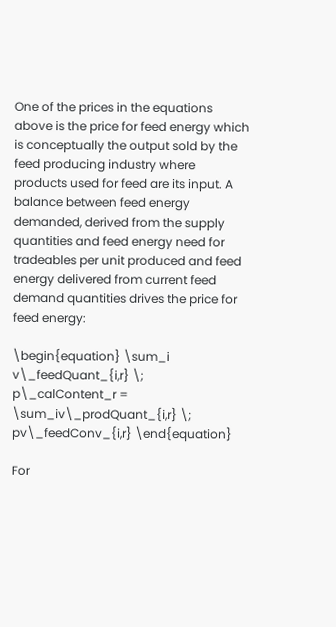One of the prices in the equations above is the price for feed energy which is conceptually the output sold by the feed producing industry where products used for feed are its input. A balance between feed energy demanded, derived from the supply quantities and feed energy need for tradeables per unit produced and feed energy delivered from current feed demand quantities drives the price for feed energy:

\begin{equation} \sum_i v\_feedQuant_{i,r} \; p\_calContent_r = \sum_iv\_prodQuant_{i,r} \; pv\_feedConv_{i,r} \end{equation}

For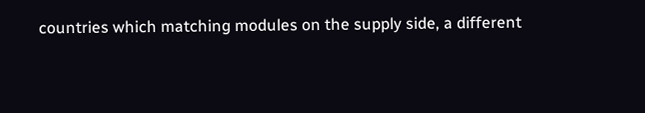countries which matching modules on the supply side, a different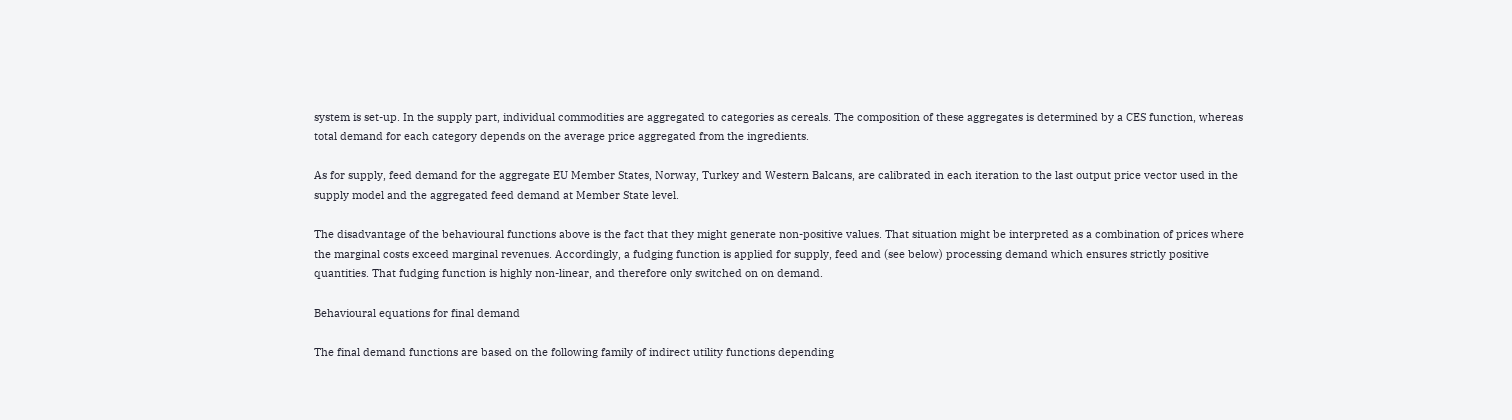system is set-up. In the supply part, individual commodities are aggregated to categories as cereals. The composition of these aggregates is determined by a CES function, whereas total demand for each category depends on the average price aggregated from the ingredients.

As for supply, feed demand for the aggregate EU Member States, Norway, Turkey and Western Balcans, are calibrated in each iteration to the last output price vector used in the supply model and the aggregated feed demand at Member State level.

The disadvantage of the behavioural functions above is the fact that they might generate non-positive values. That situation might be interpreted as a combination of prices where the marginal costs exceed marginal revenues. Accordingly, a fudging function is applied for supply, feed and (see below) processing demand which ensures strictly positive quantities. That fudging function is highly non-linear, and therefore only switched on on demand.

Behavioural equations for final demand

The final demand functions are based on the following family of indirect utility functions depending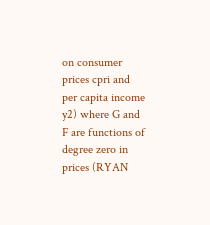on consumer prices cpri and per capita income y2) where G and F are functions of degree zero in prices (RYAN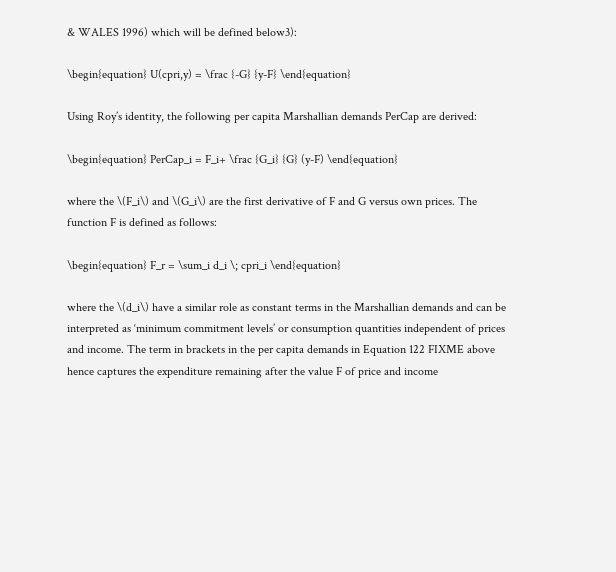& WALES 1996) which will be defined below3):

\begin{equation} U(cpri,y) = \frac {-G} {y-F} \end{equation}

Using Roy’s identity, the following per capita Marshallian demands PerCap are derived:

\begin{equation} PerCap_i = F_i+ \frac {G_i} {G} (y-F) \end{equation}

where the \(F_i\) and \(G_i\) are the first derivative of F and G versus own prices. The function F is defined as follows:

\begin{equation} F_r = \sum_i d_i \; cpri_i \end{equation}

where the \(d_i\) have a similar role as constant terms in the Marshallian demands and can be interpreted as ‘minimum commitment levels’ or consumption quantities independent of prices and income. The term in brackets in the per capita demands in Equation 122 FIXME above hence captures the expenditure remaining after the value F of price and income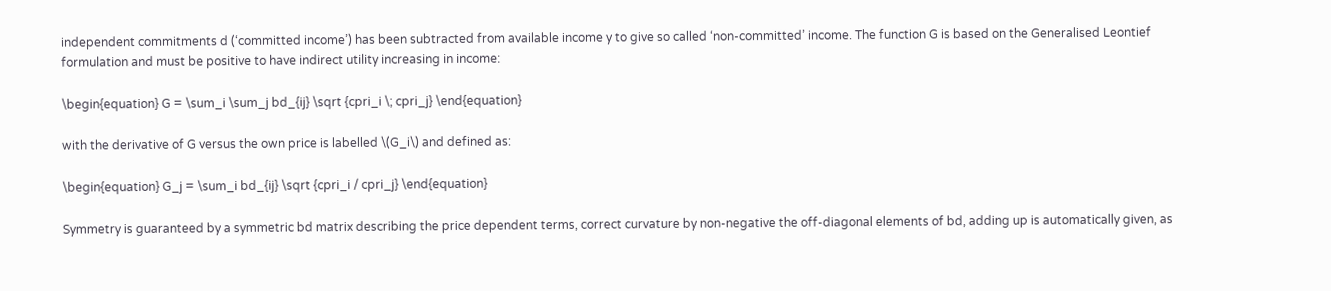independent commitments d (‘committed income’) has been subtracted from available income y to give so called ‘non-committed’ income. The function G is based on the Generalised Leontief formulation and must be positive to have indirect utility increasing in income:

\begin{equation} G = \sum_i \sum_j bd_{ij} \sqrt {cpri_i \; cpri_j} \end{equation}

with the derivative of G versus the own price is labelled \(G_i\) and defined as:

\begin{equation} G_j = \sum_i bd_{ij} \sqrt {cpri_i / cpri_j} \end{equation}

Symmetry is guaranteed by a symmetric bd matrix describing the price dependent terms, correct curvature by non-negative the off-diagonal elements of bd, adding up is automatically given, as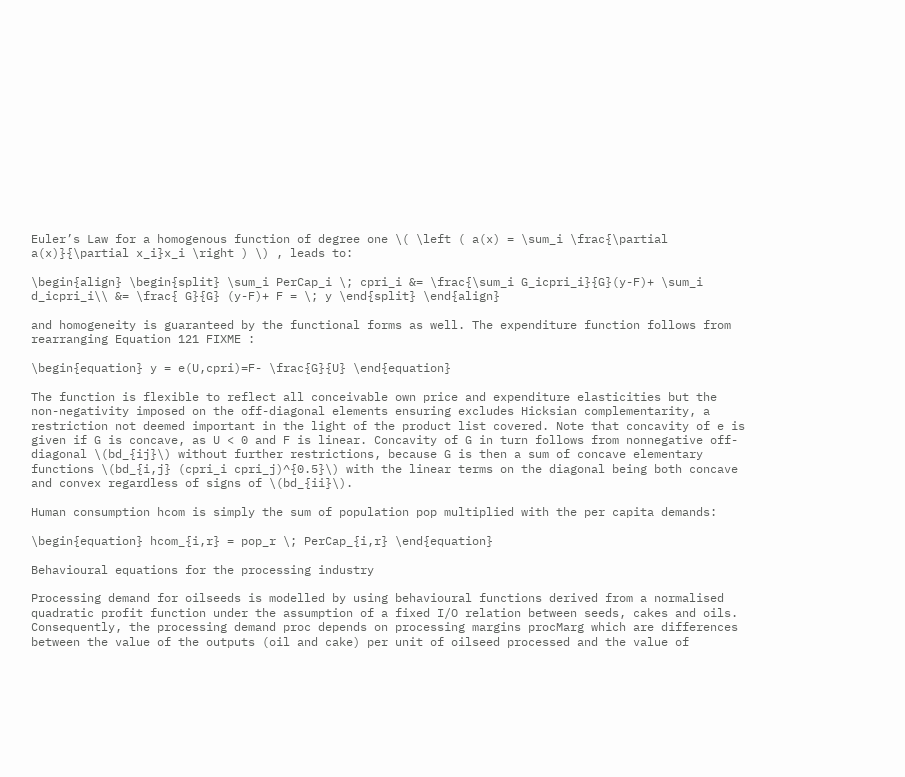Euler’s Law for a homogenous function of degree one \( \left ( a(x) = \sum_i \frac{\partial a(x)}{\partial x_i}x_i \right ) \) , leads to:

\begin{align} \begin{split} \sum_i PerCap_i \; cpri_i &= \frac{\sum_i G_icpri_i}{G}(y-F)+ \sum_i d_icpri_i\\ &= \frac{ G}{G} (y-F)+ F = \; y \end{split} \end{align}

and homogeneity is guaranteed by the functional forms as well. The expenditure function follows from rearranging Equation 121 FIXME :

\begin{equation} y = e(U,cpri)=F- \frac{G}{U} \end{equation}

The function is flexible to reflect all conceivable own price and expenditure elasticities but the non-negativity imposed on the off-diagonal elements ensuring excludes Hicksian complementarity, a restriction not deemed important in the light of the product list covered. Note that concavity of e is given if G is concave, as U < 0 and F is linear. Concavity of G in turn follows from nonnegative off-diagonal \(bd_{ij}\) without further restrictions, because G is then a sum of concave elementary functions \(bd_{i,j} (cpri_i cpri_j)^{0.5}\) with the linear terms on the diagonal being both concave and convex regardless of signs of \(bd_{ii}\).

Human consumption hcom is simply the sum of population pop multiplied with the per capita demands:

\begin{equation} hcom_{i,r} = pop_r \; PerCap_{i,r} \end{equation}

Behavioural equations for the processing industry

Processing demand for oilseeds is modelled by using behavioural functions derived from a normalised quadratic profit function under the assumption of a fixed I/O relation between seeds, cakes and oils. Consequently, the processing demand proc depends on processing margins procMarg which are differences between the value of the outputs (oil and cake) per unit of oilseed processed and the value of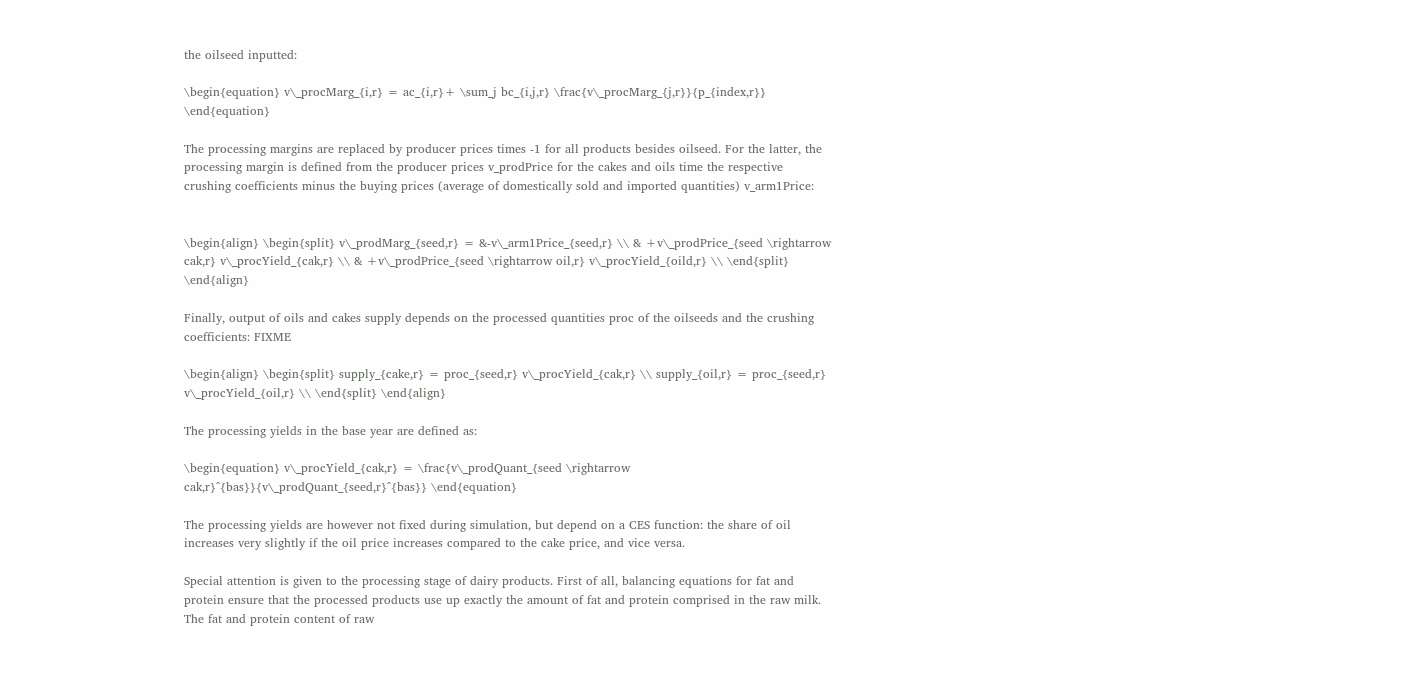the oilseed inputted:

\begin{equation} v\_procMarg_{i,r} = ac_{i,r}+ \sum_j bc_{i,j,r} \frac{v\_procMarg_{j,r}}{p_{index,r}} \end{equation}

The processing margins are replaced by producer prices times -1 for all products besides oilseed. For the latter, the processing margin is defined from the producer prices v_prodPrice for the cakes and oils time the respective crushing coefficients minus the buying prices (average of domestically sold and imported quantities) v_arm1Price:


\begin{align} \begin{split} v\_prodMarg_{seed,r} = &-v\_arm1Price_{seed,r} \\ & +v\_prodPrice_{seed \rightarrow cak,r} v\_procYield_{cak,r} \\ & +v\_prodPrice_{seed \rightarrow oil,r} v\_procYield_{oild,r} \\ \end{split} \end{align}

Finally, output of oils and cakes supply depends on the processed quantities proc of the oilseeds and the crushing coefficients: FIXME

\begin{align} \begin{split} supply_{cake,r} = proc_{seed,r} v\_procYield_{cak,r} \\ supply_{oil,r} = proc_{seed,r} v\_procYield_{oil,r} \\ \end{split} \end{align}

The processing yields in the base year are defined as:

\begin{equation} v\_procYield_{cak,r} = \frac{v\_prodQuant_{seed \rightarrow cak,r}^{bas}}{v\_prodQuant_{seed,r}^{bas}} \end{equation}

The processing yields are however not fixed during simulation, but depend on a CES function: the share of oil increases very slightly if the oil price increases compared to the cake price, and vice versa.

Special attention is given to the processing stage of dairy products. First of all, balancing equations for fat and protein ensure that the processed products use up exactly the amount of fat and protein comprised in the raw milk. The fat and protein content of raw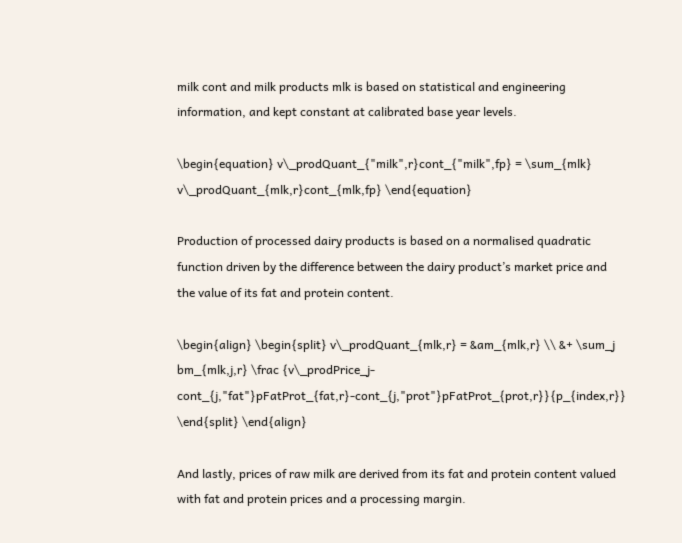milk cont and milk products mlk is based on statistical and engineering information, and kept constant at calibrated base year levels.

\begin{equation} v\_prodQuant_{"milk",r}cont_{"milk",fp} = \sum_{mlk} v\_prodQuant_{mlk,r}cont_{mlk,fp} \end{equation}

Production of processed dairy products is based on a normalised quadratic function driven by the difference between the dairy product’s market price and the value of its fat and protein content.

\begin{align} \begin{split} v\_prodQuant_{mlk,r} = &am_{mlk,r} \\ &+ \sum_j bm_{mlk,j,r} \frac {v\_prodPrice_j-cont_{j,"fat"}pFatProt_{fat,r}-cont_{j,"prot"}pFatProt_{prot,r}}{p_{index,r}} \end{split} \end{align}

And lastly, prices of raw milk are derived from its fat and protein content valued with fat and protein prices and a processing margin.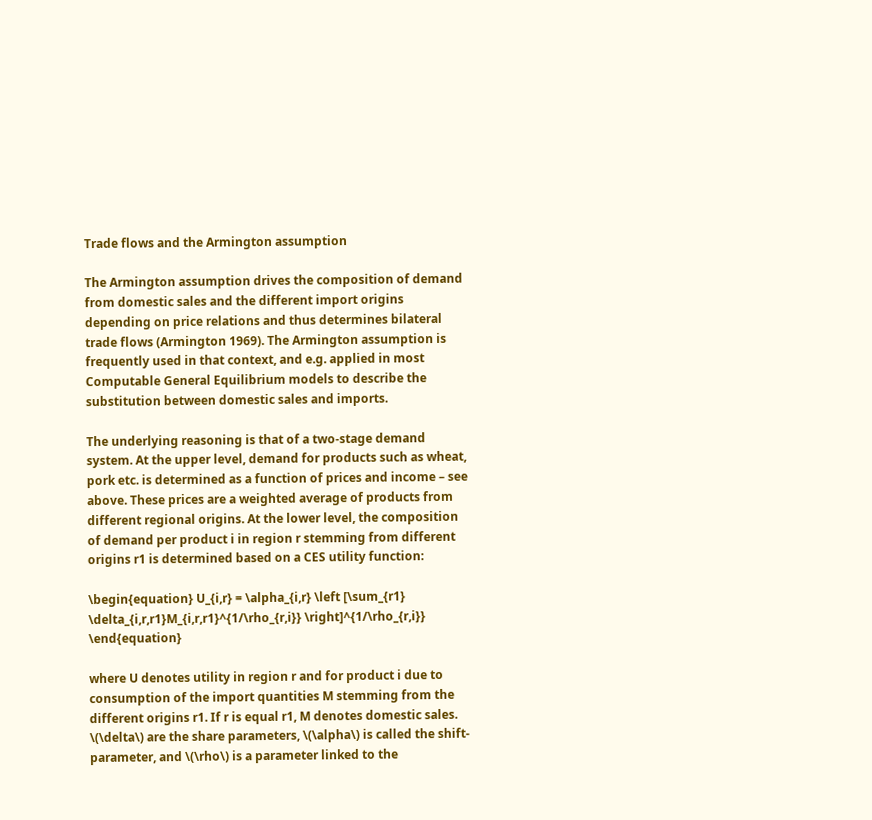Trade flows and the Armington assumption

The Armington assumption drives the composition of demand from domestic sales and the different import origins depending on price relations and thus determines bilateral trade flows (Armington 1969). The Armington assumption is frequently used in that context, and e.g. applied in most Computable General Equilibrium models to describe the substitution between domestic sales and imports.

The underlying reasoning is that of a two-stage demand system. At the upper level, demand for products such as wheat, pork etc. is determined as a function of prices and income – see above. These prices are a weighted average of products from different regional origins. At the lower level, the composition of demand per product i in region r stemming from different origins r1 is determined based on a CES utility function:

\begin{equation} U_{i,r} = \alpha_{i,r} \left [\sum_{r1} \delta_{i,r,r1}M_{i,r,r1}^{1/\rho_{r,i}} \right]^{1/\rho_{r,i}} \end{equation}

where U denotes utility in region r and for product i due to consumption of the import quantities M stemming from the different origins r1. If r is equal r1, M denotes domestic sales. \(\delta\) are the share parameters, \(\alpha\) is called the shift-parameter, and \(\rho\) is a parameter linked to the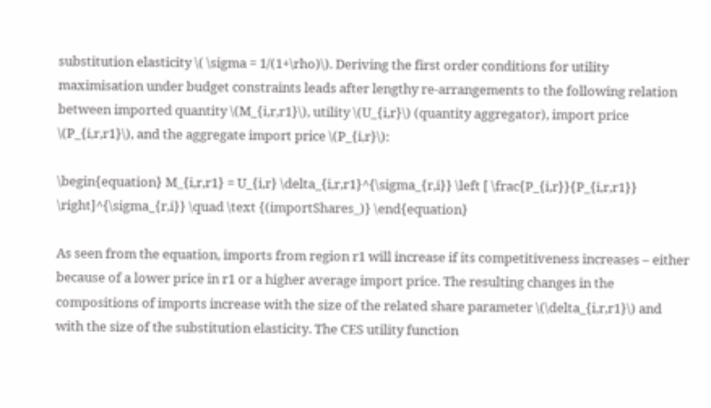substitution elasticity \( \sigma = 1/(1+\rho)\). Deriving the first order conditions for utility maximisation under budget constraints leads after lengthy re-arrangements to the following relation between imported quantity \(M_{i,r,r1}\), utility \(U_{i,r}\) (quantity aggregator), import price \(P_{i,r,r1}\), and the aggregate import price \(P_{i,r}\):

\begin{equation} M_{i,r,r1} = U_{i,r} \delta_{i,r,r1}^{\sigma_{r,i}} \left [ \frac{P_{i,r}}{P_{i,r,r1}} \right]^{\sigma_{r,i}} \quad \text {(importShares_)} \end{equation}

As seen from the equation, imports from region r1 will increase if its competitiveness increases – either because of a lower price in r1 or a higher average import price. The resulting changes in the compositions of imports increase with the size of the related share parameter \(\delta_{i,r,r1}\) and with the size of the substitution elasticity. The CES utility function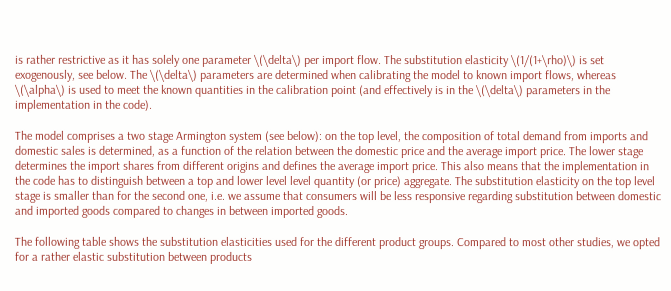is rather restrictive as it has solely one parameter \(\delta\) per import flow. The substitution elasticity \(1/(1+\rho)\) is set exogenously, see below. The \(\delta\) parameters are determined when calibrating the model to known import flows, whereas \(\alpha\) is used to meet the known quantities in the calibration point (and effectively is in the \(\delta\) parameters in the implementation in the code).

The model comprises a two stage Armington system (see below): on the top level, the composition of total demand from imports and domestic sales is determined, as a function of the relation between the domestic price and the average import price. The lower stage determines the import shares from different origins and defines the average import price. This also means that the implementation in the code has to distinguish between a top and lower level level quantity (or price) aggregate. The substitution elasticity on the top level stage is smaller than for the second one, i.e. we assume that consumers will be less responsive regarding substitution between domestic and imported goods compared to changes in between imported goods.

The following table shows the substitution elasticities used for the different product groups. Compared to most other studies, we opted for a rather elastic substitution between products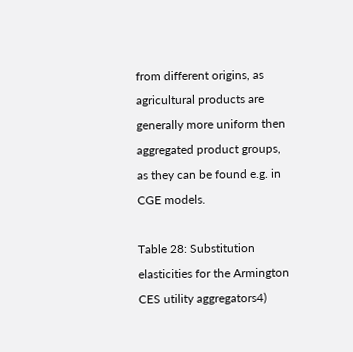from different origins, as agricultural products are generally more uniform then aggregated product groups, as they can be found e.g. in CGE models.

Table 28: Substitution elasticities for the Armington CES utility aggregators4)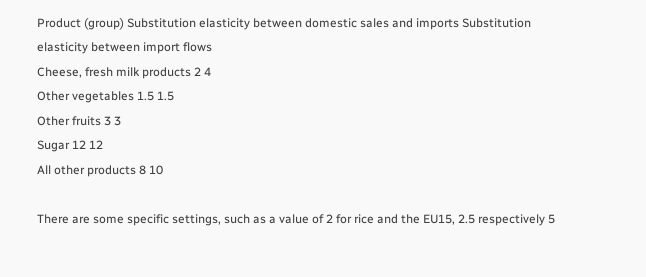Product (group) Substitution elasticity between domestic sales and imports Substitution elasticity between import flows
Cheese, fresh milk products 2 4
Other vegetables 1.5 1.5
Other fruits 3 3
Sugar 12 12
All other products 8 10

There are some specific settings, such as a value of 2 for rice and the EU15, 2.5 respectively 5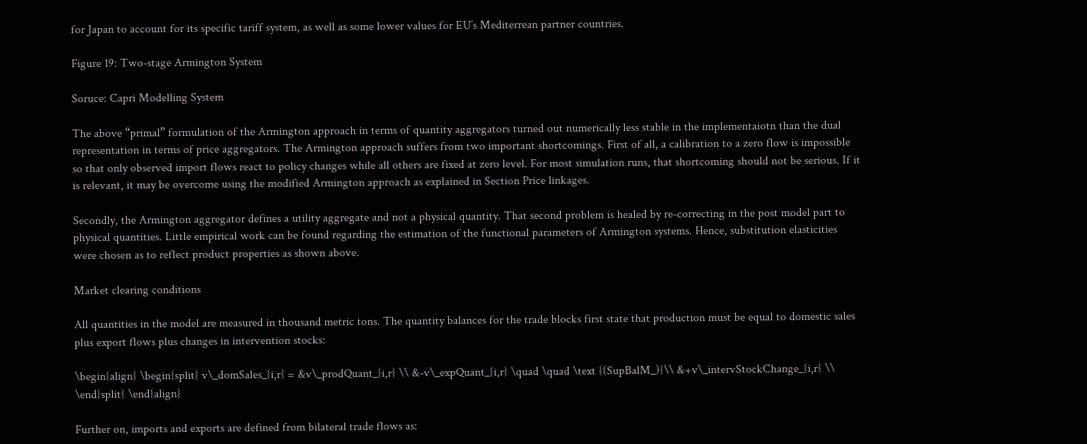for Japan to account for its specific tariff system, as well as some lower values for EU’s Mediterrean partner countries.

Figure 19: Two-stage Armington System

Soruce: Capri Modelling System

The above “primal” formulation of the Armington approach in terms of quantity aggregators turned out numerically less stable in the implementaiotn than the dual representation in terms of price aggregators. The Armington approach suffers from two important shortcomings. First of all, a calibration to a zero flow is impossible so that only observed import flows react to policy changes while all others are fixed at zero level. For most simulation runs, that shortcoming should not be serious. If it is relevant, it may be overcome using the modified Armington approach as explained in Section Price linkages.

Secondly, the Armington aggregator defines a utility aggregate and not a physical quantity. That second problem is healed by re-correcting in the post model part to physical quantities. Little empirical work can be found regarding the estimation of the functional parameters of Armington systems. Hence, substitution elasticities were chosen as to reflect product properties as shown above.

Market clearing conditions

All quantities in the model are measured in thousand metric tons. The quantity balances for the trade blocks first state that production must be equal to domestic sales plus export flows plus changes in intervention stocks:

\begin{align} \begin{split} v\_domSales_{i,r} = &v\_prodQuant_{i,r} \\ &-v\_expQuant_{i,r} \quad \quad \text {(SupBalM_)}\\ &+v\_intervStockChange_{i,r} \\ \end{split} \end{align}

Further on, imports and exports are defined from bilateral trade flows as: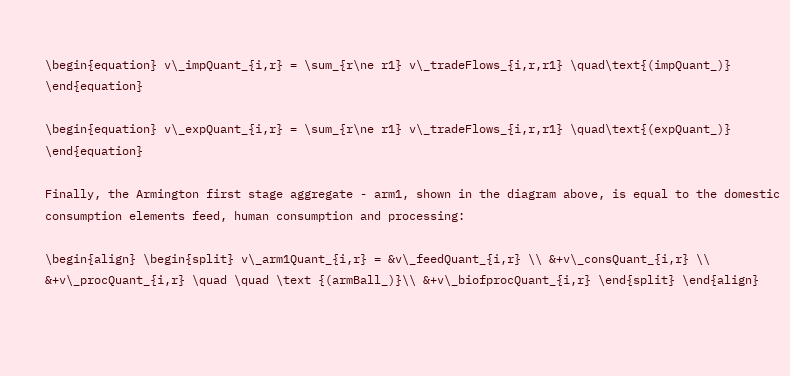\begin{equation} v\_impQuant_{i,r} = \sum_{r\ne r1} v\_tradeFlows_{i,r,r1} \quad\text{(impQuant_)} \end{equation}

\begin{equation} v\_expQuant_{i,r} = \sum_{r\ne r1} v\_tradeFlows_{i,r,r1} \quad\text{(expQuant_)} \end{equation}

Finally, the Armington first stage aggregate - arm1, shown in the diagram above, is equal to the domestic consumption elements feed, human consumption and processing:

\begin{align} \begin{split} v\_arm1Quant_{i,r} = &v\_feedQuant_{i,r} \\ &+v\_consQuant_{i,r} \\ &+v\_procQuant_{i,r} \quad \quad \text {(armBall_)}\\ &+v\_biofprocQuant_{i,r} \end{split} \end{align}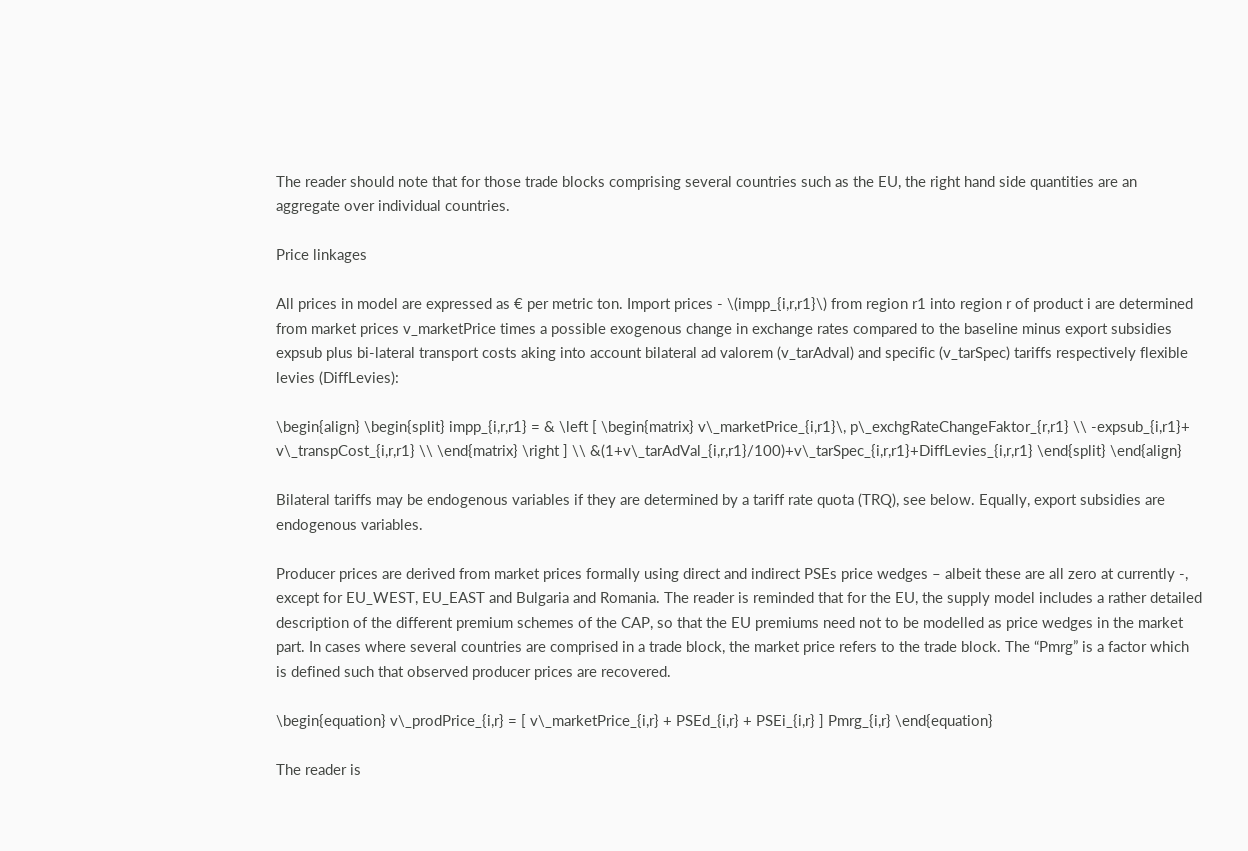The reader should note that for those trade blocks comprising several countries such as the EU, the right hand side quantities are an aggregate over individual countries.

Price linkages

All prices in model are expressed as € per metric ton. Import prices - \(impp_{i,r,r1}\) from region r1 into region r of product i are determined from market prices v_marketPrice times a possible exogenous change in exchange rates compared to the baseline minus export subsidies expsub plus bi-lateral transport costs aking into account bilateral ad valorem (v_tarAdval) and specific (v_tarSpec) tariffs respectively flexible levies (DiffLevies):

\begin{align} \begin{split} impp_{i,r,r1} = & \left [ \begin{matrix} v\_marketPrice_{i,r1}\, p\_exchgRateChangeFaktor_{r,r1} \\ -expsub_{i,r1}+ v\_transpCost_{i,r,r1} \\ \end{matrix} \right ] \\ &(1+v\_tarAdVal_{i,r,r1}/100)+v\_tarSpec_{i,r,r1}+DiffLevies_{i,r,r1} \end{split} \end{align}

Bilateral tariffs may be endogenous variables if they are determined by a tariff rate quota (TRQ), see below. Equally, export subsidies are endogenous variables.

Producer prices are derived from market prices formally using direct and indirect PSEs price wedges – albeit these are all zero at currently -, except for EU_WEST, EU_EAST and Bulgaria and Romania. The reader is reminded that for the EU, the supply model includes a rather detailed description of the different premium schemes of the CAP, so that the EU premiums need not to be modelled as price wedges in the market part. In cases where several countries are comprised in a trade block, the market price refers to the trade block. The “Pmrg” is a factor which is defined such that observed producer prices are recovered.

\begin{equation} v\_prodPrice_{i,r} = [ v\_marketPrice_{i,r} + PSEd_{i,r} + PSEi_{i,r} ] Pmrg_{i,r} \end{equation}

The reader is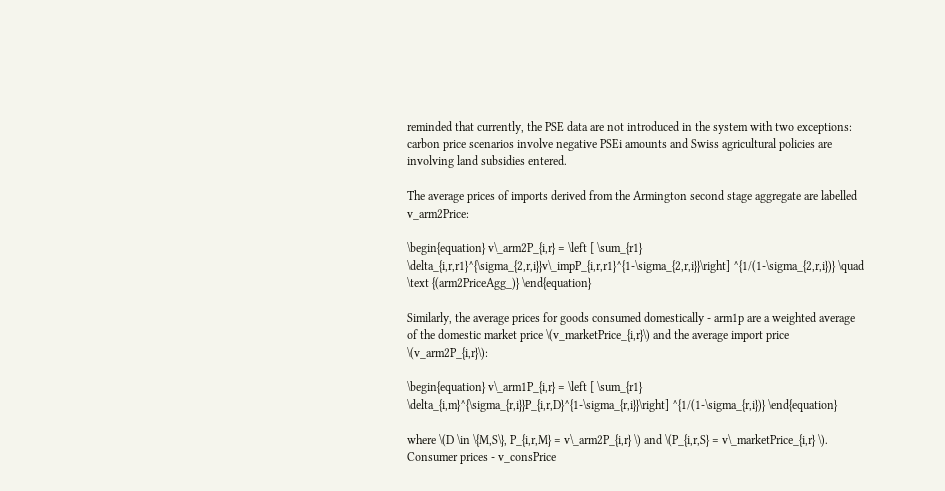reminded that currently, the PSE data are not introduced in the system with two exceptions: carbon price scenarios involve negative PSEi amounts and Swiss agricultural policies are involving land subsidies entered.

The average prices of imports derived from the Armington second stage aggregate are labelled v_arm2Price:

\begin{equation} v\_arm2P_{i,r} = \left [ \sum_{r1} \delta_{i,r,r1}^{\sigma_{2,r,i}}v\_impP_{i,r,r1}^{1-\sigma_{2,r,i}}\right] ^{1/(1-\sigma_{2,r,i})} \quad \text {(arm2PriceAgg_)} \end{equation}

Similarly, the average prices for goods consumed domestically - arm1p are a weighted average of the domestic market price \(v_marketPrice_{i,r}\) and the average import price \(v_arm2P_{i,r}\):

\begin{equation} v\_arm1P_{i,r} = \left [ \sum_{r1} \delta_{i,m}^{\sigma_{r,i}}P_{i,r,D}^{1-\sigma_{r,i}}\right] ^{1/(1-\sigma_{r,i})} \end{equation}

where \(D \in \{M,S\}, P_{i,r,M} = v\_arm2P_{i,r} \) and \(P_{i,r,S} = v\_marketPrice_{i,r} \). Consumer prices - v_consPrice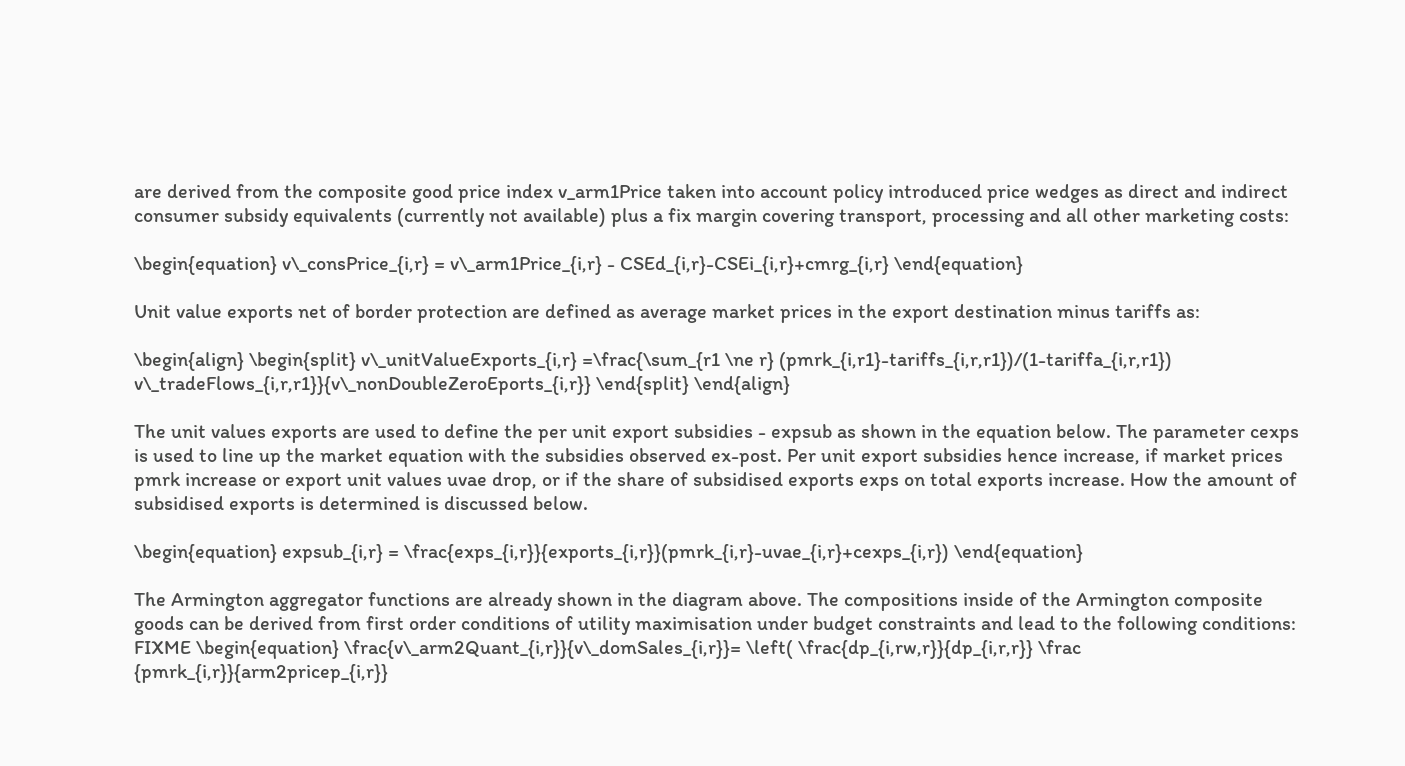are derived from the composite good price index v_arm1Price taken into account policy introduced price wedges as direct and indirect consumer subsidy equivalents (currently not available) plus a fix margin covering transport, processing and all other marketing costs:

\begin{equation} v\_consPrice_{i,r} = v\_arm1Price_{i,r} - CSEd_{i,r}-CSEi_{i,r}+cmrg_{i,r} \end{equation}

Unit value exports net of border protection are defined as average market prices in the export destination minus tariffs as:

\begin{align} \begin{split} v\_unitValueExports_{i,r} =\frac{\sum_{r1 \ne r} (pmrk_{i,r1}-tariffs_{i,r,r1})/(1-tariffa_{i,r,r1}) v\_tradeFlows_{i,r,r1}}{v\_nonDoubleZeroEports_{i,r}} \end{split} \end{align}

The unit values exports are used to define the per unit export subsidies - expsub as shown in the equation below. The parameter cexps is used to line up the market equation with the subsidies observed ex-post. Per unit export subsidies hence increase, if market prices pmrk increase or export unit values uvae drop, or if the share of subsidised exports exps on total exports increase. How the amount of subsidised exports is determined is discussed below.

\begin{equation} expsub_{i,r} = \frac{exps_{i,r}}{exports_{i,r}}(pmrk_{i,r}-uvae_{i,r}+cexps_{i,r}) \end{equation}

The Armington aggregator functions are already shown in the diagram above. The compositions inside of the Armington composite goods can be derived from first order conditions of utility maximisation under budget constraints and lead to the following conditions: FIXME \begin{equation} \frac{v\_arm2Quant_{i,r}}{v\_domSales_{i,r}}= \left( \frac{dp_{i,rw,r}}{dp_{i,r,r}} \frac {pmrk_{i,r}}{arm2pricep_{i,r}}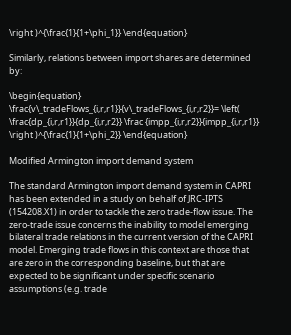\right )^{\frac{1}{1+\phi_1}} \end{equation}

Similarly, relations between import shares are determined by:

\begin{equation} \frac{v\_tradeFlows_{i,r,r1}}{v\_tradeFlows_{i,r,r2}}= \left( \frac{dp_{i,r,r1}}{dp_{i,r,r2}} \frac {impp_{i,r,r2}}{impp_{i,r,r1}} \right )^{\frac{1}{1+\phi_2}} \end{equation}

Modified Armington import demand system

The standard Armington import demand system in CAPRI has been extended in a study on behalf of JRC-IPTS (154208.X1) in order to tackle the zero trade-flow issue. The zero-trade issue concerns the inability to model emerging bilateral trade relations in the current version of the CAPRI model. Emerging trade flows in this context are those that are zero in the corresponding baseline, but that are expected to be significant under specific scenario assumptions (e.g. trade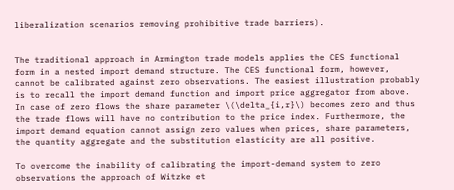liberalization scenarios removing prohibitive trade barriers).


The traditional approach in Armington trade models applies the CES functional form in a nested import demand structure. The CES functional form, however, cannot be calibrated against zero observations. The easiest illustration probably is to recall the import demand function and import price aggregator from above. In case of zero flows the share parameter \(\delta_{i,r}\) becomes zero and thus the trade flows will have no contribution to the price index. Furthermore, the import demand equation cannot assign zero values when prices, share parameters, the quantity aggregate and the substitution elasticity are all positive.

To overcome the inability of calibrating the import-demand system to zero observations the approach of Witzke et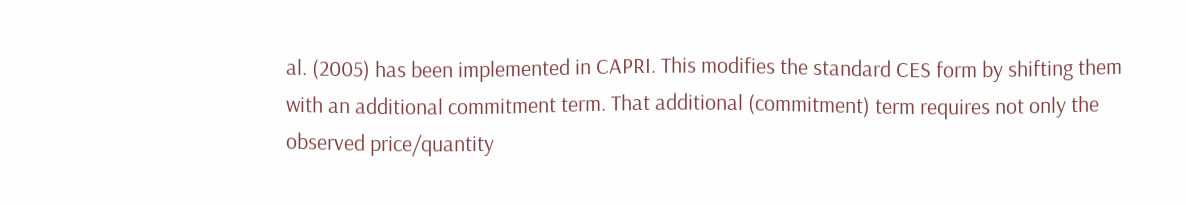al. (2005) has been implemented in CAPRI. This modifies the standard CES form by shifting them with an additional commitment term. That additional (commitment) term requires not only the observed price/quantity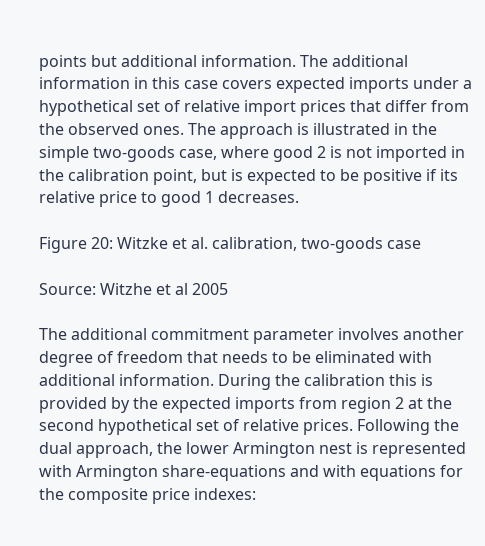points but additional information. The additional information in this case covers expected imports under a hypothetical set of relative import prices that differ from the observed ones. The approach is illustrated in the simple two-goods case, where good 2 is not imported in the calibration point, but is expected to be positive if its relative price to good 1 decreases.

Figure 20: Witzke et al. calibration, two-goods case

Source: Witzhe et al 2005

The additional commitment parameter involves another degree of freedom that needs to be eliminated with additional information. During the calibration this is provided by the expected imports from region 2 at the second hypothetical set of relative prices. Following the dual approach, the lower Armington nest is represented with Armington share-equations and with equations for the composite price indexes: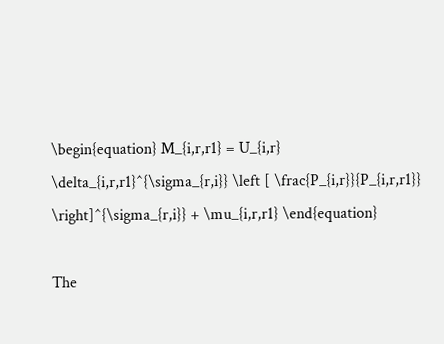\begin{equation} M_{i,r,r1} = U_{i,r} \delta_{i,r,r1}^{\sigma_{r,i}} \left [ \frac{P_{i,r}}{P_{i,r,r1}} \right]^{\sigma_{r,i}} + \mu_{i,r,r1} \end{equation}

The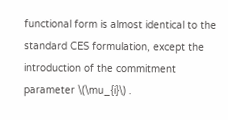functional form is almost identical to the standard CES formulation, except the introduction of the commitment parameter \(\mu_{i}\) .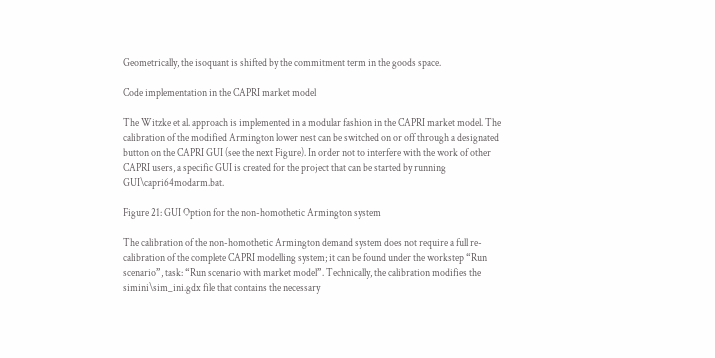Geometrically, the isoquant is shifted by the commitment term in the goods space.

Code implementation in the CAPRI market model

The Witzke et al. approach is implemented in a modular fashion in the CAPRI market model. The calibration of the modified Armington lower nest can be switched on or off through a designated button on the CAPRI GUI (see the next Figure). In order not to interfere with the work of other CAPRI users, a specific GUI is created for the project that can be started by running GUI\capri64modarm.bat.

Figure 21: GUI Option for the non-homothetic Armington system

The calibration of the non-homothetic Armington demand system does not require a full re-calibration of the complete CAPRI modelling system; it can be found under the workstep “Run scenario”, task: “Run scenario with market model”. Technically, the calibration modifies the simini\sim_ini.gdx file that contains the necessary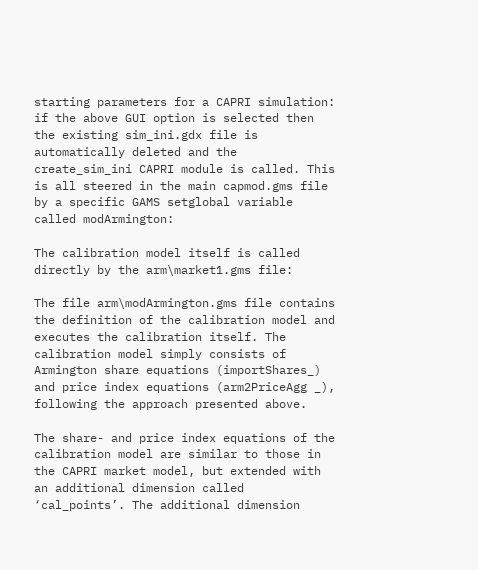starting parameters for a CAPRI simulation: if the above GUI option is selected then the existing sim_ini.gdx file is automatically deleted and the create_sim_ini CAPRI module is called. This is all steered in the main capmod.gms file by a specific GAMS setglobal variable called modArmington:

The calibration model itself is called directly by the arm\market1.gms file:

The file arm\modArmington.gms file contains the definition of the calibration model and executes the calibration itself. The calibration model simply consists of Armington share equations (importShares_) and price index equations (arm2PriceAgg _), following the approach presented above.

The share- and price index equations of the calibration model are similar to those in the CAPRI market model, but extended with an additional dimension called ‘cal_points’. The additional dimension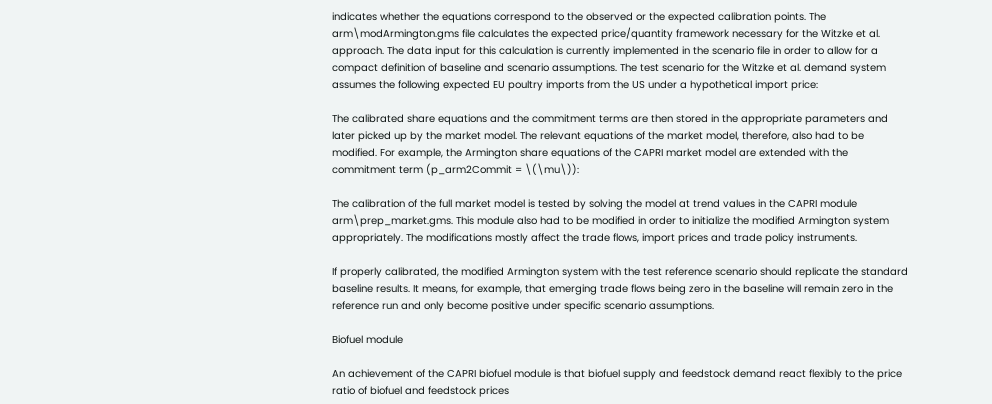indicates whether the equations correspond to the observed or the expected calibration points. The arm\modArmington.gms file calculates the expected price/quantity framework necessary for the Witzke et al. approach. The data input for this calculation is currently implemented in the scenario file in order to allow for a compact definition of baseline and scenario assumptions. The test scenario for the Witzke et al. demand system assumes the following expected EU poultry imports from the US under a hypothetical import price:

The calibrated share equations and the commitment terms are then stored in the appropriate parameters and later picked up by the market model. The relevant equations of the market model, therefore, also had to be modified. For example, the Armington share equations of the CAPRI market model are extended with the commitment term (p_arm2Commit = \(\mu\)):

The calibration of the full market model is tested by solving the model at trend values in the CAPRI module arm\prep_market.gms. This module also had to be modified in order to initialize the modified Armington system appropriately. The modifications mostly affect the trade flows, import prices and trade policy instruments.

If properly calibrated, the modified Armington system with the test reference scenario should replicate the standard baseline results. It means, for example, that emerging trade flows being zero in the baseline will remain zero in the reference run and only become positive under specific scenario assumptions.

Biofuel module

An achievement of the CAPRI biofuel module is that biofuel supply and feedstock demand react flexibly to the price ratio of biofuel and feedstock prices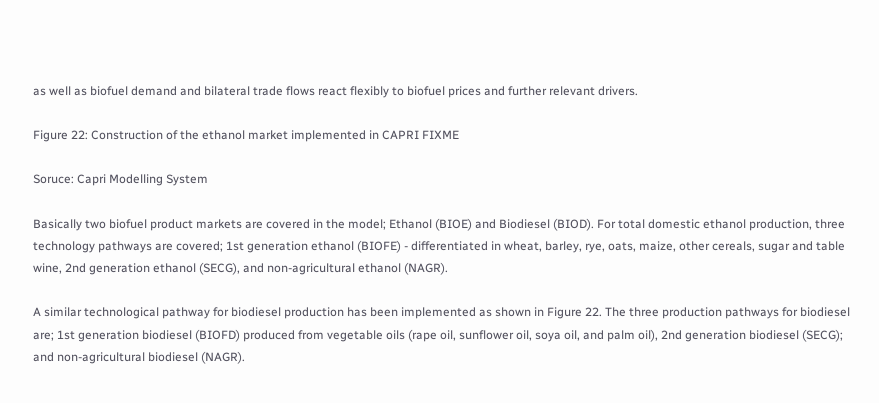as well as biofuel demand and bilateral trade flows react flexibly to biofuel prices and further relevant drivers.

Figure 22: Construction of the ethanol market implemented in CAPRI FIXME

Soruce: Capri Modelling System

Basically two biofuel product markets are covered in the model; Ethanol (BIOE) and Biodiesel (BIOD). For total domestic ethanol production, three technology pathways are covered; 1st generation ethanol (BIOFE) - differentiated in wheat, barley, rye, oats, maize, other cereals, sugar and table wine, 2nd generation ethanol (SECG), and non-agricultural ethanol (NAGR).

A similar technological pathway for biodiesel production has been implemented as shown in Figure 22. The three production pathways for biodiesel are; 1st generation biodiesel (BIOFD) produced from vegetable oils (rape oil, sunflower oil, soya oil, and palm oil), 2nd generation biodiesel (SECG); and non-agricultural biodiesel (NAGR).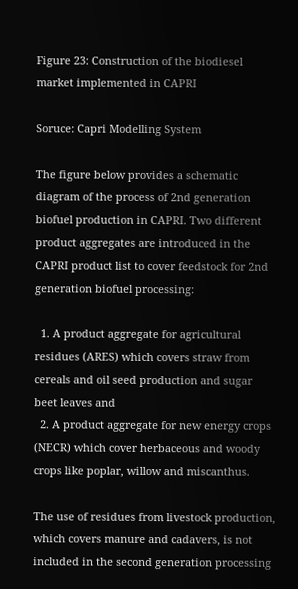Figure 23: Construction of the biodiesel market implemented in CAPRI

Soruce: Capri Modelling System

The figure below provides a schematic diagram of the process of 2nd generation biofuel production in CAPRI. Two different product aggregates are introduced in the CAPRI product list to cover feedstock for 2nd generation biofuel processing:

  1. A product aggregate for agricultural residues (ARES) which covers straw from cereals and oil seed production and sugar beet leaves and
  2. A product aggregate for new energy crops (NECR) which cover herbaceous and woody crops like poplar, willow and miscanthus.

The use of residues from livestock production, which covers manure and cadavers, is not included in the second generation processing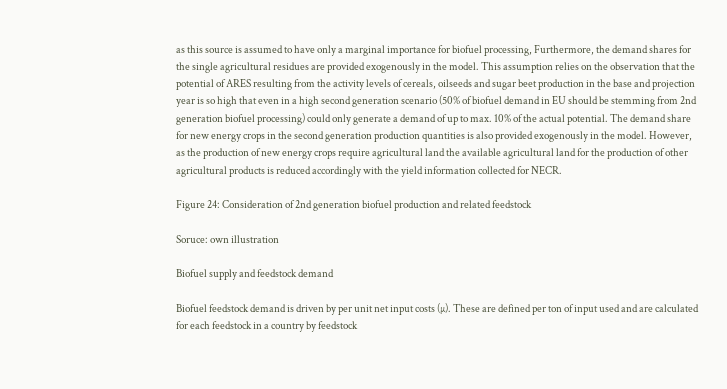as this source is assumed to have only a marginal importance for biofuel processing, Furthermore, the demand shares for the single agricultural residues are provided exogenously in the model. This assumption relies on the observation that the potential of ARES resulting from the activity levels of cereals, oilseeds and sugar beet production in the base and projection year is so high that even in a high second generation scenario (50% of biofuel demand in EU should be stemming from 2nd generation biofuel processing) could only generate a demand of up to max. 10% of the actual potential. The demand share for new energy crops in the second generation production quantities is also provided exogenously in the model. However, as the production of new energy crops require agricultural land the available agricultural land for the production of other agricultural products is reduced accordingly with the yield information collected for NECR.

Figure 24: Consideration of 2nd generation biofuel production and related feedstock

Soruce: own illustration

Biofuel supply and feedstock demand

Biofuel feedstock demand is driven by per unit net input costs (µ). These are defined per ton of input used and are calculated for each feedstock in a country by feedstock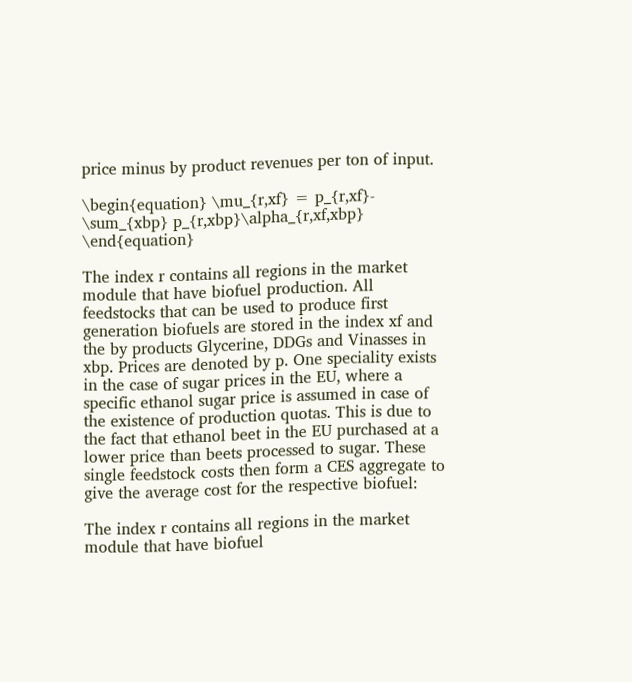price minus by product revenues per ton of input.

\begin{equation} \mu_{r,xf} = p_{r,xf}- \sum_{xbp} p_{r,xbp}\alpha_{r,xf,xbp} \end{equation}

The index r contains all regions in the market module that have biofuel production. All feedstocks that can be used to produce first generation biofuels are stored in the index xf and the by products Glycerine, DDGs and Vinasses in xbp. Prices are denoted by p. One speciality exists in the case of sugar prices in the EU, where a specific ethanol sugar price is assumed in case of the existence of production quotas. This is due to the fact that ethanol beet in the EU purchased at a lower price than beets processed to sugar. These single feedstock costs then form a CES aggregate to give the average cost for the respective biofuel:

The index r contains all regions in the market module that have biofuel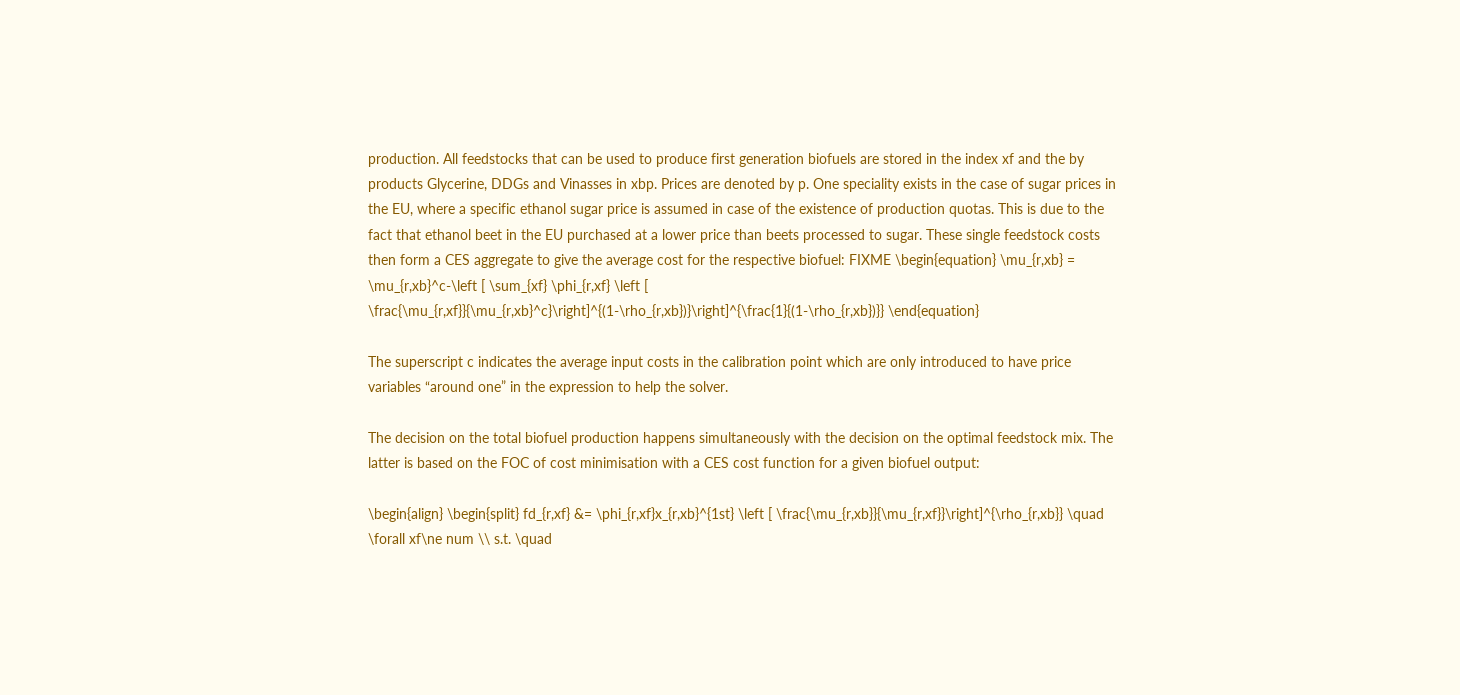production. All feedstocks that can be used to produce first generation biofuels are stored in the index xf and the by products Glycerine, DDGs and Vinasses in xbp. Prices are denoted by p. One speciality exists in the case of sugar prices in the EU, where a specific ethanol sugar price is assumed in case of the existence of production quotas. This is due to the fact that ethanol beet in the EU purchased at a lower price than beets processed to sugar. These single feedstock costs then form a CES aggregate to give the average cost for the respective biofuel: FIXME \begin{equation} \mu_{r,xb} = \mu_{r,xb}^c-\left [ \sum_{xf} \phi_{r,xf} \left [ \frac{\mu_{r,xf}}{\mu_{r,xb}^c}\right]^{(1-\rho_{r,xb})}\right]^{\frac{1}{(1-\rho_{r,xb})}} \end{equation}

The superscript c indicates the average input costs in the calibration point which are only introduced to have price variables “around one” in the expression to help the solver.

The decision on the total biofuel production happens simultaneously with the decision on the optimal feedstock mix. The latter is based on the FOC of cost minimisation with a CES cost function for a given biofuel output:

\begin{align} \begin{split} fd_{r,xf} &= \phi_{r,xf}x_{r,xb}^{1st} \left [ \frac{\mu_{r,xb}}{\mu_{r,xf}}\right]^{\rho_{r,xb}} \quad \forall xf\ne num \\ s.t. \quad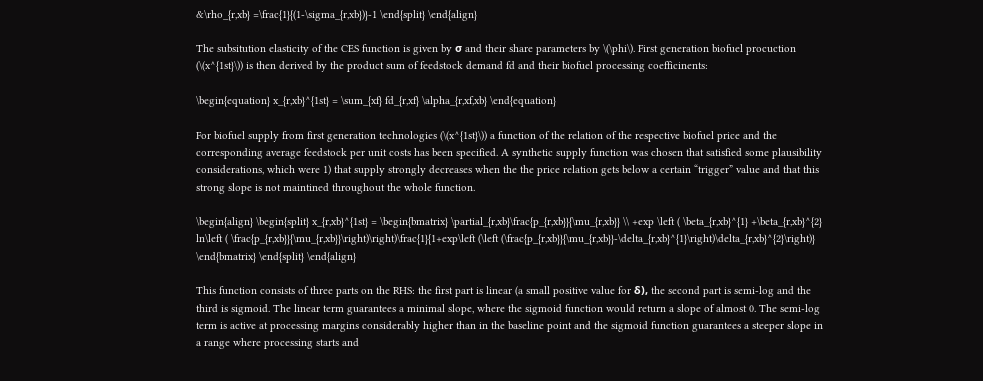&\rho_{r,xb} =\frac{1}{(1-\sigma_{r,xb})}-1 \end{split} \end{align}

The subsitution elasticity of the CES function is given by σ and their share parameters by \(\phi\). First generation biofuel procuction (\(x^{1st}\)) is then derived by the product sum of feedstock demand fd and their biofuel processing coefficinents:

\begin{equation} x_{r,xb}^{1st} = \sum_{xf} fd_{r,xf} \alpha_{r,xf,xb} \end{equation}

For biofuel supply from first generation technologies (\(x^{1st}\)) a function of the relation of the respective biofuel price and the corresponding average feedstock per unit costs has been specified. A synthetic supply function was chosen that satisfied some plausibility considerations, which were 1) that supply strongly decreases when the the price relation gets below a certain “trigger” value and that this strong slope is not maintined throughout the whole function.

\begin{align} \begin{split} x_{r,xb}^{1st} = \begin{bmatrix} \partial_{r,xb}\frac{p_{r,xb}}{\mu_{r,xb}} \\ +exp \left ( \beta_{r,xb}^{1} +\beta_{r,xb}^{2} ln\left ( \frac{p_{r,xb}}{\mu_{r,xb}}\right)\right)\frac{1}{1+exp\left (\left (\frac{p_{r,xb}}{\mu_{r,xb}}-\delta_{r,xb}^{1}\right)\delta_{r,xb}^{2}\right)} \end{bmatrix} \end{split} \end{align}

This function consists of three parts on the RHS: the first part is linear (a small positive value for δ), the second part is semi-log and the third is sigmoid. The linear term guarantees a minimal slope, where the sigmoid function would return a slope of almost 0. The semi-log term is active at processing margins considerably higher than in the baseline point and the sigmoid function guarantees a steeper slope in a range where processing starts and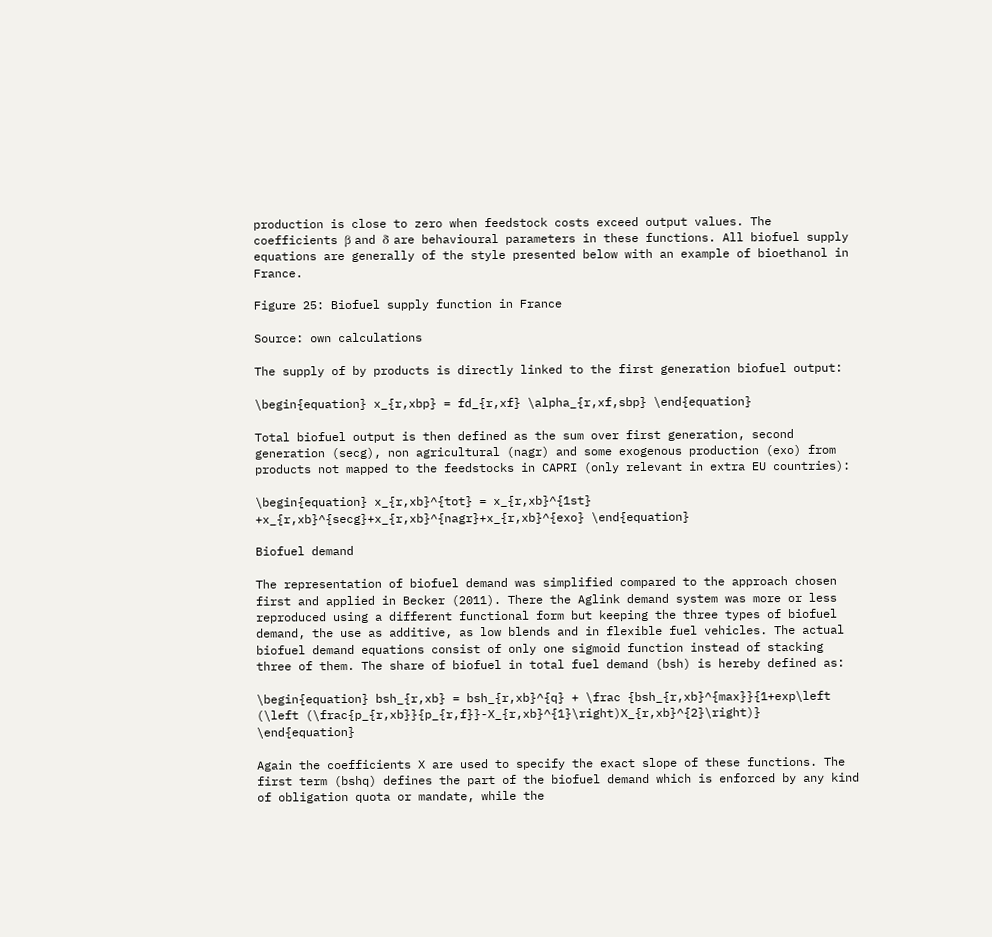production is close to zero when feedstock costs exceed output values. The coefficients β and δ are behavioural parameters in these functions. All biofuel supply equations are generally of the style presented below with an example of bioethanol in France.

Figure 25: Biofuel supply function in France

Source: own calculations

The supply of by products is directly linked to the first generation biofuel output:

\begin{equation} x_{r,xbp} = fd_{r,xf} \alpha_{r,xf,sbp} \end{equation}

Total biofuel output is then defined as the sum over first generation, second generation (secg), non agricultural (nagr) and some exogenous production (exo) from products not mapped to the feedstocks in CAPRI (only relevant in extra EU countries):

\begin{equation} x_{r,xb}^{tot} = x_{r,xb}^{1st} +x_{r,xb}^{secg}+x_{r,xb}^{nagr}+x_{r,xb}^{exo} \end{equation}

Biofuel demand

The representation of biofuel demand was simplified compared to the approach chosen first and applied in Becker (2011). There the Aglink demand system was more or less reproduced using a different functional form but keeping the three types of biofuel demand, the use as additive, as low blends and in flexible fuel vehicles. The actual biofuel demand equations consist of only one sigmoid function instead of stacking three of them. The share of biofuel in total fuel demand (bsh) is hereby defined as:

\begin{equation} bsh_{r,xb} = bsh_{r,xb}^{q} + \frac {bsh_{r,xb}^{max}}{1+exp\left (\left (\frac{p_{r,xb}}{p_{r,f}}-X_{r,xb}^{1}\right)X_{r,xb}^{2}\right)} \end{equation}

Again the coefficients X are used to specify the exact slope of these functions. The first term (bshq) defines the part of the biofuel demand which is enforced by any kind of obligation quota or mandate, while the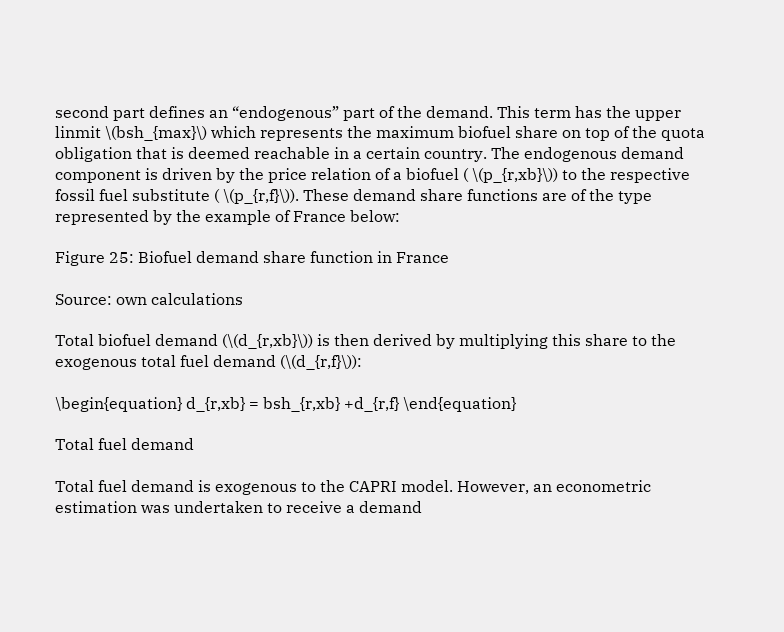second part defines an “endogenous” part of the demand. This term has the upper linmit \(bsh_{max}\) which represents the maximum biofuel share on top of the quota obligation that is deemed reachable in a certain country. The endogenous demand component is driven by the price relation of a biofuel ( \(p_{r,xb}\)) to the respective fossil fuel substitute ( \(p_{r,f}\)). These demand share functions are of the type represented by the example of France below:

Figure 25: Biofuel demand share function in France

Source: own calculations

Total biofuel demand (\(d_{r,xb}\)) is then derived by multiplying this share to the exogenous total fuel demand (\(d_{r,f}\)):

\begin{equation} d_{r,xb} = bsh_{r,xb} +d_{r,f} \end{equation}

Total fuel demand

Total fuel demand is exogenous to the CAPRI model. However, an econometric estimation was undertaken to receive a demand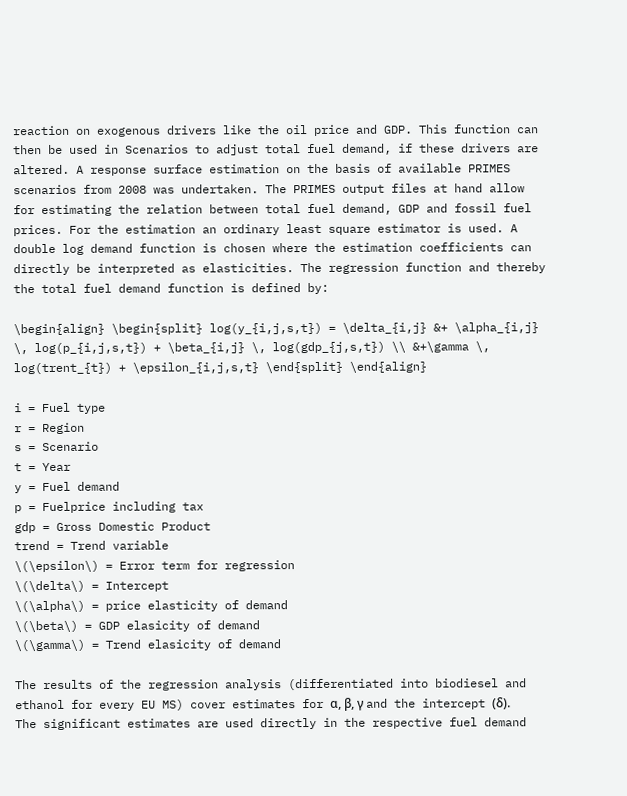reaction on exogenous drivers like the oil price and GDP. This function can then be used in Scenarios to adjust total fuel demand, if these drivers are altered. A response surface estimation on the basis of available PRIMES scenarios from 2008 was undertaken. The PRIMES output files at hand allow for estimating the relation between total fuel demand, GDP and fossil fuel prices. For the estimation an ordinary least square estimator is used. A double log demand function is chosen where the estimation coefficients can directly be interpreted as elasticities. The regression function and thereby the total fuel demand function is defined by:

\begin{align} \begin{split} log(y_{i,j,s,t}) = \delta_{i,j} &+ \alpha_{i,j} \, log(p_{i,j,s,t}) + \beta_{i,j} \, log(gdp_{j,s,t}) \\ &+\gamma \, log(trent_{t}) + \epsilon_{i,j,s,t} \end{split} \end{align}

i = Fuel type
r = Region
s = Scenario
t = Year
y = Fuel demand
p = Fuelprice including tax
gdp = Gross Domestic Product
trend = Trend variable
\(\epsilon\) = Error term for regression
\(\delta\) = Intercept
\(\alpha\) = price elasticity of demand
\(\beta\) = GDP elasicity of demand
\(\gamma\) = Trend elasicity of demand

The results of the regression analysis (differentiated into biodiesel and ethanol for every EU MS) cover estimates for α, β, γ and the intercept (δ). The significant estimates are used directly in the respective fuel demand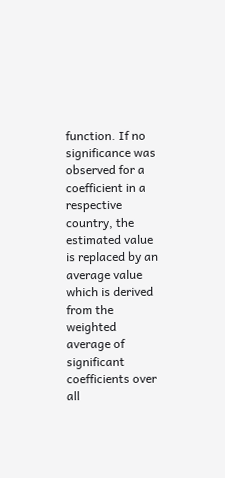function. If no significance was observed for a coefficient in a respective country, the estimated value is replaced by an average value which is derived from the weighted average of significant coefficients over all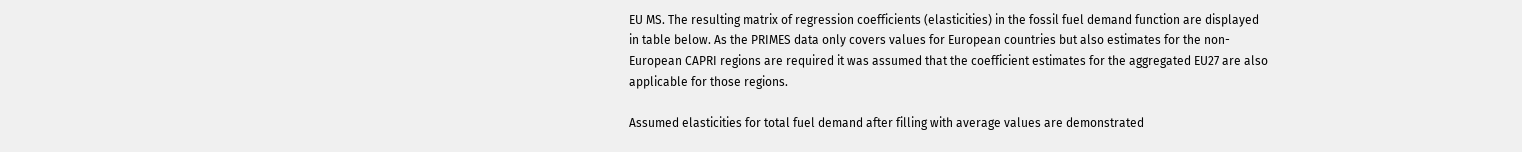EU MS. The resulting matrix of regression coefficients (elasticities) in the fossil fuel demand function are displayed in table below. As the PRIMES data only covers values for European countries but also estimates for the non-European CAPRI regions are required it was assumed that the coefficient estimates for the aggregated EU27 are also applicable for those regions.

Assumed elasticities for total fuel demand after filling with average values are demonstrated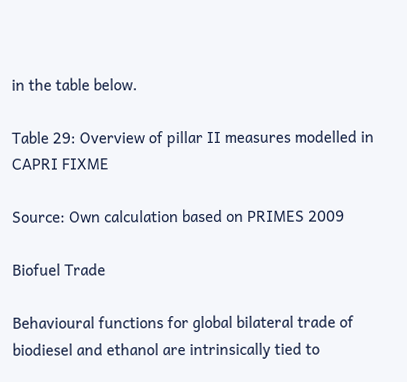in the table below.

Table 29: Overview of pillar II measures modelled in CAPRI FIXME

Source: Own calculation based on PRIMES 2009

Biofuel Trade

Behavioural functions for global bilateral trade of biodiesel and ethanol are intrinsically tied to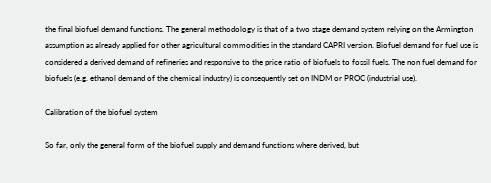the final biofuel demand functions. The general methodology is that of a two stage demand system relying on the Armington assumption as already applied for other agricultural commodities in the standard CAPRI version. Biofuel demand for fuel use is considered a derived demand of refineries and responsive to the price ratio of biofuels to fossil fuels. The non fuel demand for biofuels (e.g. ethanol demand of the chemical industry) is consequently set on INDM or PROC (industrial use).

Calibration of the biofuel system

So far, only the general form of the biofuel supply and demand functions where derived, but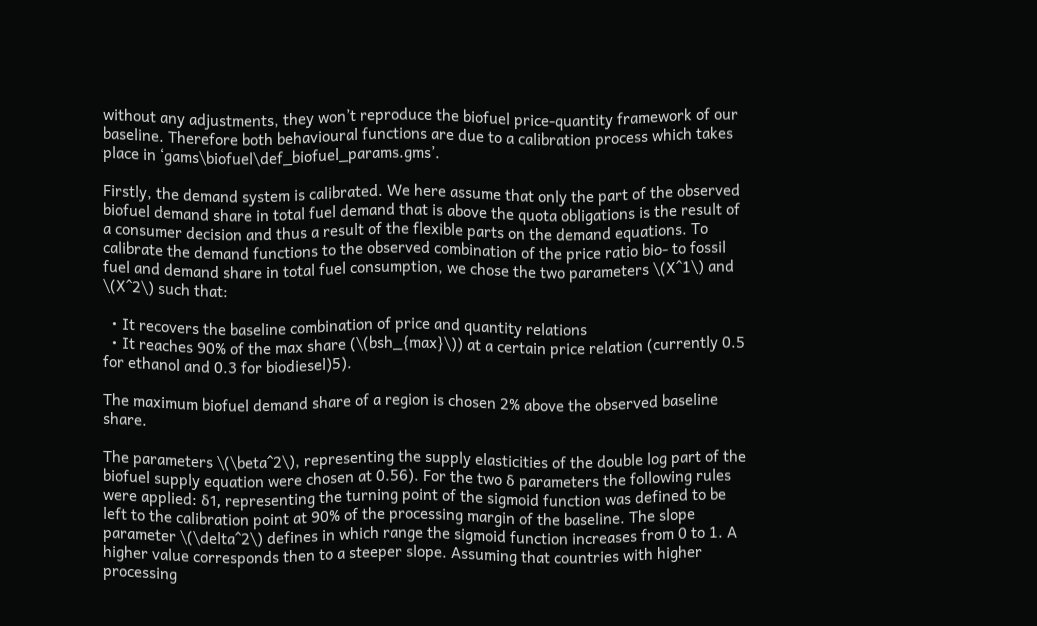without any adjustments, they won’t reproduce the biofuel price-quantity framework of our baseline. Therefore both behavioural functions are due to a calibration process which takes place in ‘gams\biofuel\def_biofuel_params.gms’.

Firstly, the demand system is calibrated. We here assume that only the part of the observed biofuel demand share in total fuel demand that is above the quota obligations is the result of a consumer decision and thus a result of the flexible parts on the demand equations. To calibrate the demand functions to the observed combination of the price ratio bio- to fossil fuel and demand share in total fuel consumption, we chose the two parameters \(X^1\) and \(X^2\) such that:

  • It recovers the baseline combination of price and quantity relations
  • It reaches 90% of the max share (\(bsh_{max}\)) at a certain price relation (currently 0.5 for ethanol and 0.3 for biodiesel)5).

The maximum biofuel demand share of a region is chosen 2% above the observed baseline share.

The parameters \(\beta^2\), representing the supply elasticities of the double log part of the biofuel supply equation were chosen at 0.56). For the two δ parameters the following rules were applied: δ1, representing the turning point of the sigmoid function was defined to be left to the calibration point at 90% of the processing margin of the baseline. The slope parameter \(\delta^2\) defines in which range the sigmoid function increases from 0 to 1. A higher value corresponds then to a steeper slope. Assuming that countries with higher processing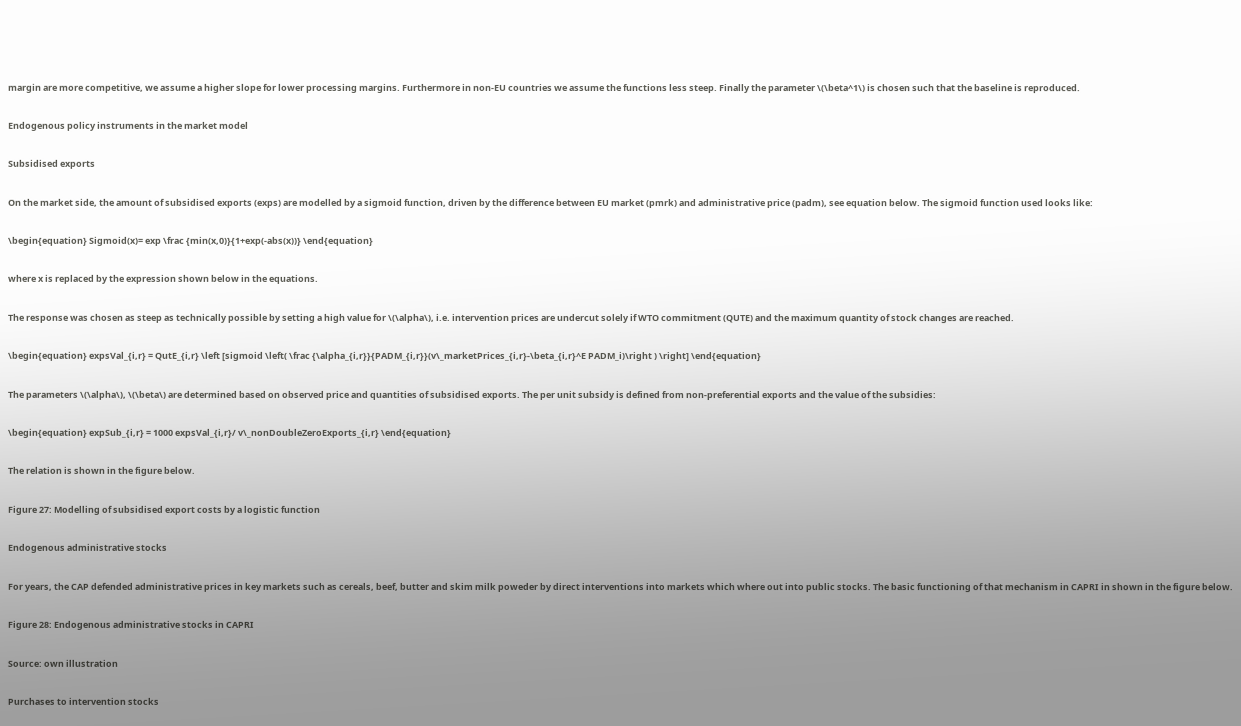margin are more competitive, we assume a higher slope for lower processing margins. Furthermore in non-EU countries we assume the functions less steep. Finally the parameter \(\beta^1\) is chosen such that the baseline is reproduced.

Endogenous policy instruments in the market model

Subsidised exports

On the market side, the amount of subsidised exports (exps) are modelled by a sigmoid function, driven by the difference between EU market (pmrk) and administrative price (padm), see equation below. The sigmoid function used looks like:

\begin{equation} Sigmoid(x)= exp \frac {min(x,0)}{1+exp(-abs(x))} \end{equation}

where x is replaced by the expression shown below in the equations.

The response was chosen as steep as technically possible by setting a high value for \(\alpha\), i.e. intervention prices are undercut solely if WTO commitment (QUTE) and the maximum quantity of stock changes are reached.

\begin{equation} expsVal_{i,r} = QutE_{i,r} \left [sigmoid \left( \frac {\alpha_{i,r}}{PADM_{i,r}}(v\_marketPrices_{i,r}-\beta_{i,r}^E PADM_i)\right ) \right] \end{equation}

The parameters \(\alpha\), \(\beta\) are determined based on observed price and quantities of subsidised exports. The per unit subsidy is defined from non-preferential exports and the value of the subsidies:

\begin{equation} expSub_{i,r} = 1000 expsVal_{i,r}/ v\_nonDoubleZeroExports_{i,r} \end{equation}

The relation is shown in the figure below.

Figure 27: Modelling of subsidised export costs by a logistic function

Endogenous administrative stocks

For years, the CAP defended administrative prices in key markets such as cereals, beef, butter and skim milk poweder by direct interventions into markets which where out into public stocks. The basic functioning of that mechanism in CAPRI in shown in the figure below.

Figure 28: Endogenous administrative stocks in CAPRI

Source: own illustration

Purchases to intervention stocks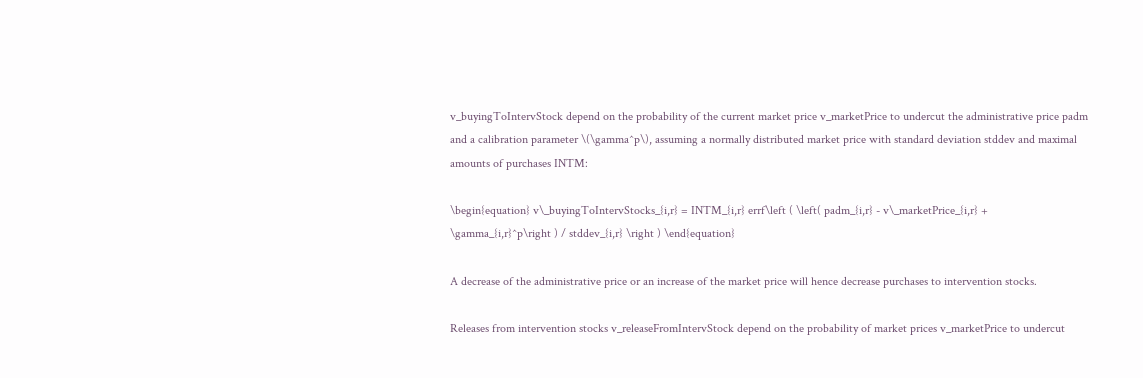v_buyingToIntervStock depend on the probability of the current market price v_marketPrice to undercut the administrative price padm and a calibration parameter \(\gamma^p\), assuming a normally distributed market price with standard deviation stddev and maximal amounts of purchases INTM:

\begin{equation} v\_buyingToIntervStocks_{i,r} = INTM_{i,r} errf\left ( \left( padm_{i,r} - v\_marketPrice_{i,r} + \gamma_{i,r}^p\right ) / stddev_{i,r} \right ) \end{equation}

A decrease of the administrative price or an increase of the market price will hence decrease purchases to intervention stocks.

Releases from intervention stocks v_releaseFromIntervStock depend on the probability of market prices v_marketPrice to undercut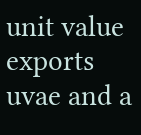unit value exports uvae and a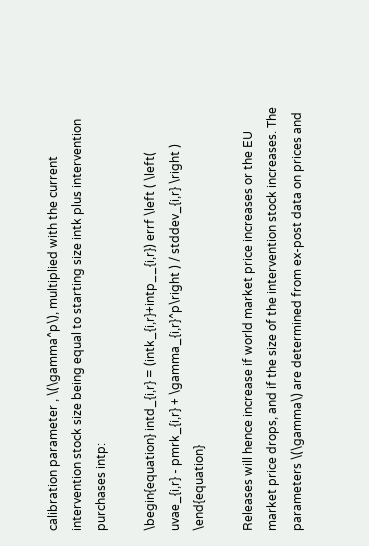calibration parameter , \(\gamma^p\), multiplied with the current intervention stock size being equal to starting size intk plus intervention purchases intp:

\begin{equation} intd_{i,r} = (intk_{i,r}+intp__{i,r}) errf \left ( \left( uvae_{i,r} - pmrk_{i,r} + \gamma_{i,r}^p\right ) / stddev_{i,r} \right ) \end{equation}

Releases will hence increase if world market price increases or the EU market price drops, and if the size of the intervention stock increases. The parameters \(\gamma\) are determined from ex-post data on prices and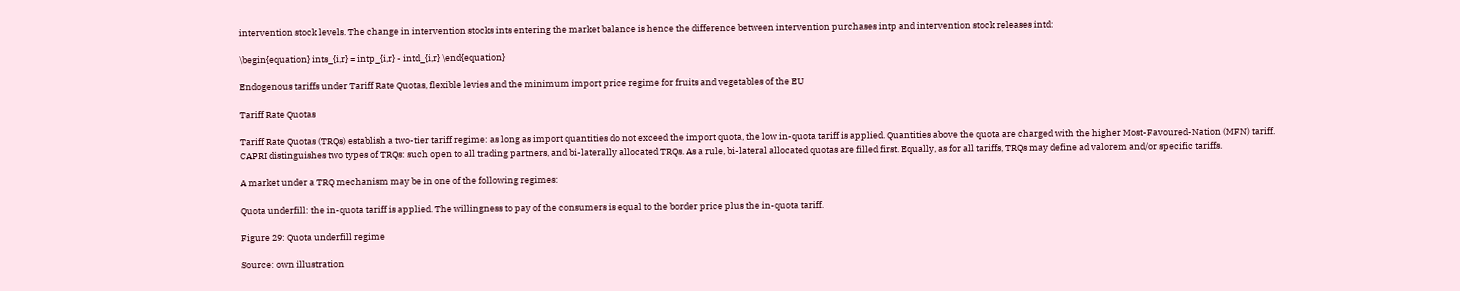intervention stock levels. The change in intervention stocks ints entering the market balance is hence the difference between intervention purchases intp and intervention stock releases intd:

\begin{equation} ints_{i,r} = intp_{i,r} - intd_{i,r} \end{equation}

Endogenous tariffs under Tariff Rate Quotas, flexible levies and the minimum import price regime for fruits and vegetables of the EU

Tariff Rate Quotas

Tariff Rate Quotas (TRQs) establish a two-tier tariff regime: as long as import quantities do not exceed the import quota, the low in-quota tariff is applied. Quantities above the quota are charged with the higher Most-Favoured-Nation (MFN) tariff. CAPRI distinguishes two types of TRQs: such open to all trading partners, and bi-laterally allocated TRQs. As a rule, bi-lateral allocated quotas are filled first. Equally, as for all tariffs, TRQs may define ad valorem and/or specific tariffs.

A market under a TRQ mechanism may be in one of the following regimes:

Quota underfill: the in-quota tariff is applied. The willingness to pay of the consumers is equal to the border price plus the in-quota tariff.

Figure 29: Quota underfill regime

Source: own illustration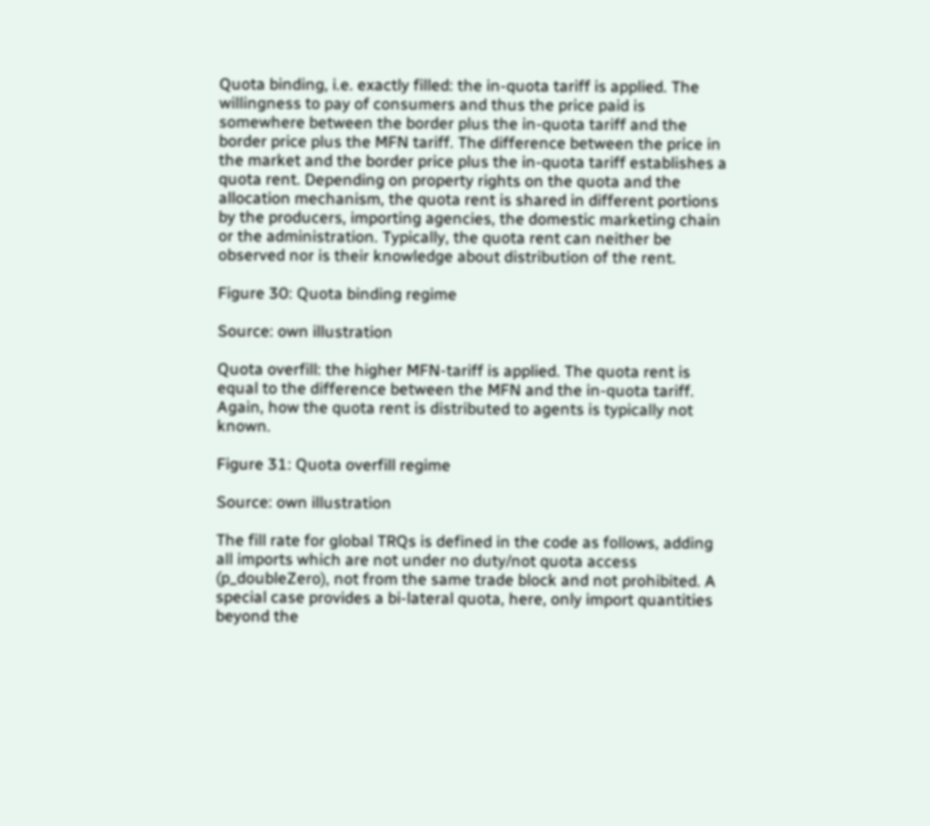Quota binding, i.e. exactly filled: the in-quota tariff is applied. The willingness to pay of consumers and thus the price paid is somewhere between the border plus the in-quota tariff and the border price plus the MFN tariff. The difference between the price in the market and the border price plus the in-quota tariff establishes a quota rent. Depending on property rights on the quota and the allocation mechanism, the quota rent is shared in different portions by the producers, importing agencies, the domestic marketing chain or the administration. Typically, the quota rent can neither be observed nor is their knowledge about distribution of the rent.

Figure 30: Quota binding regime

Source: own illustration

Quota overfill: the higher MFN-tariff is applied. The quota rent is equal to the difference between the MFN and the in-quota tariff. Again, how the quota rent is distributed to agents is typically not known.

Figure 31: Quota overfill regime

Source: own illustration

The fill rate for global TRQs is defined in the code as follows, adding all imports which are not under no duty/not quota access (p_doubleZero), not from the same trade block and not prohibited. A special case provides a bi-lateral quota, here, only import quantities beyond the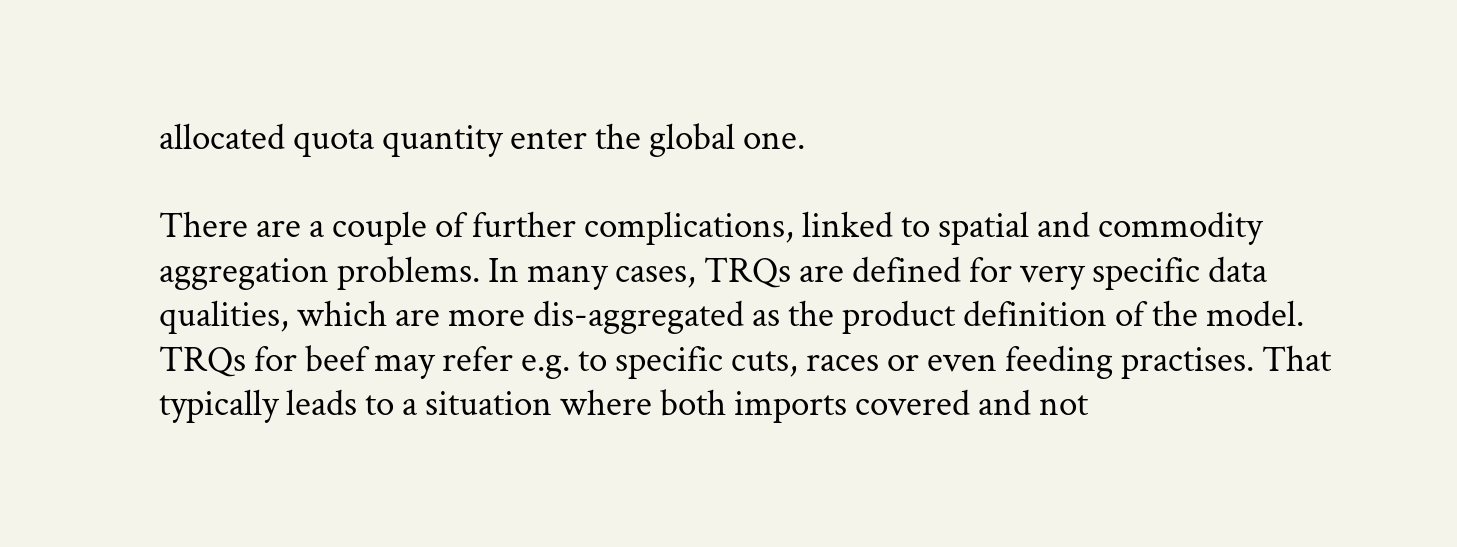allocated quota quantity enter the global one.

There are a couple of further complications, linked to spatial and commodity aggregation problems. In many cases, TRQs are defined for very specific data qualities, which are more dis-aggregated as the product definition of the model. TRQs for beef may refer e.g. to specific cuts, races or even feeding practises. That typically leads to a situation where both imports covered and not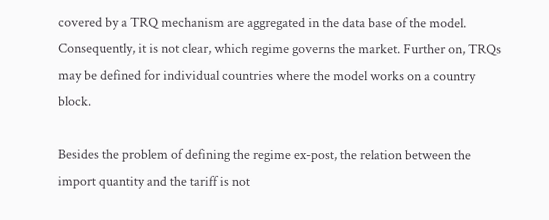covered by a TRQ mechanism are aggregated in the data base of the model. Consequently, it is not clear, which regime governs the market. Further on, TRQs may be defined for individual countries where the model works on a country block.

Besides the problem of defining the regime ex-post, the relation between the import quantity and the tariff is not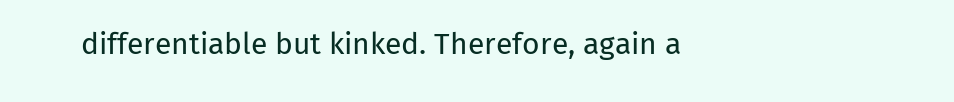differentiable but kinked. Therefore, again a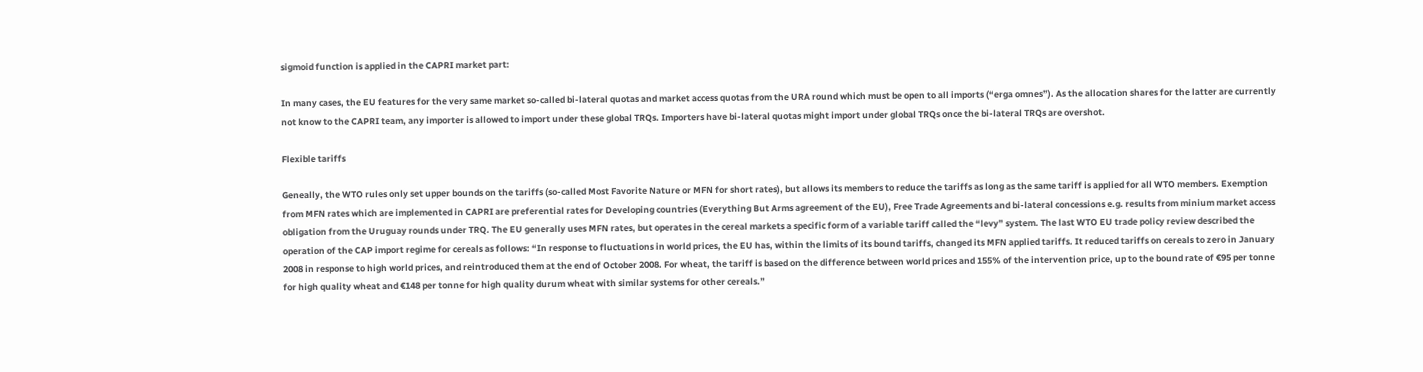sigmoid function is applied in the CAPRI market part:

In many cases, the EU features for the very same market so-called bi-lateral quotas and market access quotas from the URA round which must be open to all imports (“erga omnes”). As the allocation shares for the latter are currently not know to the CAPRI team, any importer is allowed to import under these global TRQs. Importers have bi-lateral quotas might import under global TRQs once the bi-lateral TRQs are overshot.

Flexible tariffs

Geneally, the WTO rules only set upper bounds on the tariffs (so-called Most Favorite Nature or MFN for short rates), but allows its members to reduce the tariffs as long as the same tariff is applied for all WTO members. Exemption from MFN rates which are implemented in CAPRI are preferential rates for Developing countries (Everything But Arms agreement of the EU), Free Trade Agreements and bi-lateral concessions e.g. results from minium market access obligation from the Uruguay rounds under TRQ. The EU generally uses MFN rates, but operates in the cereal markets a specific form of a variable tariff called the “levy” system. The last WTO EU trade policy review described the operation of the CAP import regime for cereals as follows: “In response to fluctuations in world prices, the EU has, within the limits of its bound tariffs, changed its MFN applied tariffs. It reduced tariffs on cereals to zero in January 2008 in response to high world prices, and reintroduced them at the end of October 2008. For wheat, the tariff is based on the difference between world prices and 155% of the intervention price, up to the bound rate of €95 per tonne for high quality wheat and €148 per tonne for high quality durum wheat with similar systems for other cereals.”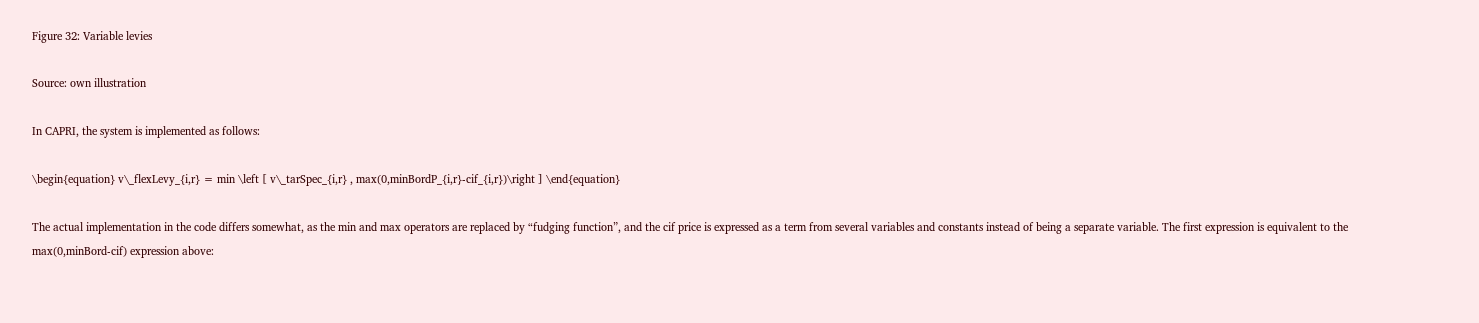Figure 32: Variable levies

Source: own illustration

In CAPRI, the system is implemented as follows:

\begin{equation} v\_flexLevy_{i,r} = min \left [ v\_tarSpec_{i,r} , max(0,minBordP_{i,r}-cif_{i,r})\right ] \end{equation}

The actual implementation in the code differs somewhat, as the min and max operators are replaced by “fudging function”, and the cif price is expressed as a term from several variables and constants instead of being a separate variable. The first expression is equivalent to the max(0,minBord-cif) expression above: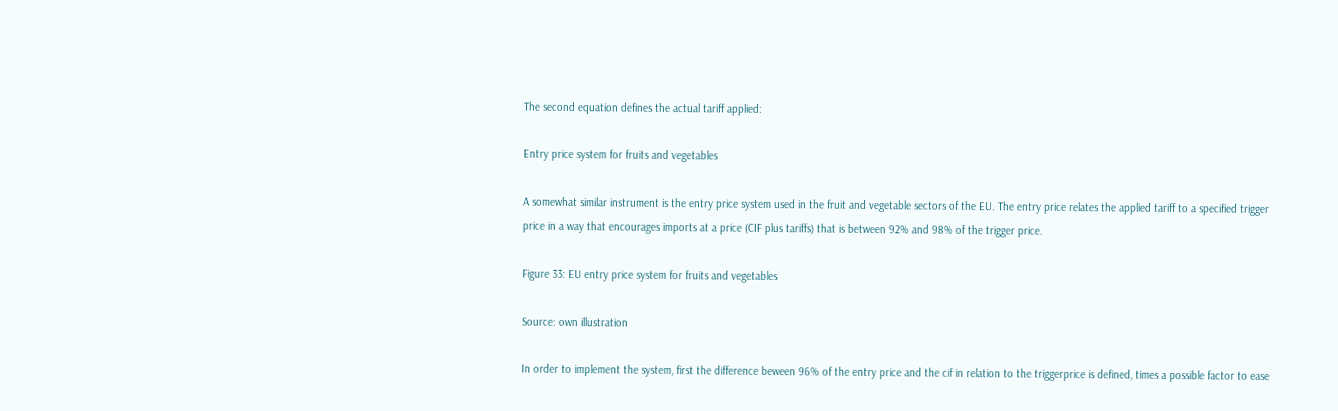The second equation defines the actual tariff applied:

Entry price system for fruits and vegetables

A somewhat similar instrument is the entry price system used in the fruit and vegetable sectors of the EU. The entry price relates the applied tariff to a specified trigger price in a way that encourages imports at a price (CIF plus tariffs) that is between 92% and 98% of the trigger price.

Figure 33: EU entry price system for fruits and vegetables

Source: own illustration

In order to implement the system, first the difference beween 96% of the entry price and the cif in relation to the triggerprice is defined, times a possible factor to ease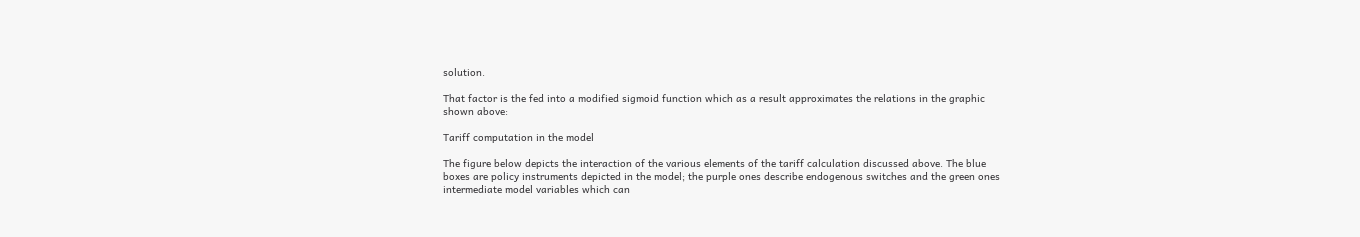solution.

That factor is the fed into a modified sigmoid function which as a result approximates the relations in the graphic shown above:

Tariff computation in the model

The figure below depicts the interaction of the various elements of the tariff calculation discussed above. The blue boxes are policy instruments depicted in the model; the purple ones describe endogenous switches and the green ones intermediate model variables which can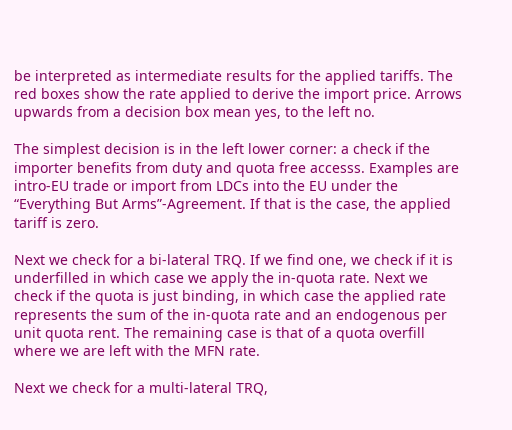be interpreted as intermediate results for the applied tariffs. The red boxes show the rate applied to derive the import price. Arrows upwards from a decision box mean yes, to the left no.

The simplest decision is in the left lower corner: a check if the importer benefits from duty and quota free accesss. Examples are intro-EU trade or import from LDCs into the EU under the “Everything But Arms”-Agreement. If that is the case, the applied tariff is zero.

Next we check for a bi-lateral TRQ. If we find one, we check if it is underfilled in which case we apply the in-quota rate. Next we check if the quota is just binding, in which case the applied rate represents the sum of the in-quota rate and an endogenous per unit quota rent. The remaining case is that of a quota overfill where we are left with the MFN rate.

Next we check for a multi-lateral TRQ,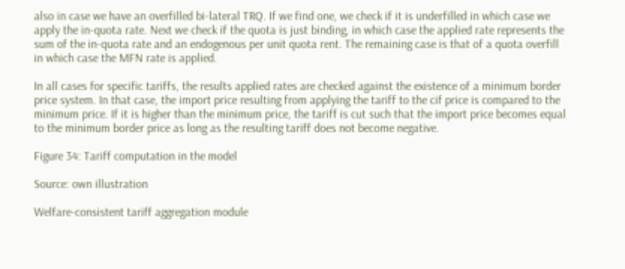also in case we have an overfilled bi-lateral TRQ. If we find one, we check if it is underfilled in which case we apply the in-quota rate. Next we check if the quota is just binding, in which case the applied rate represents the sum of the in-quota rate and an endogenous per unit quota rent. The remaining case is that of a quota overfill in which case the MFN rate is applied.

In all cases for specific tariffs, the results applied rates are checked against the existence of a minimum border price system. In that case, the import price resulting from applying the tariff to the cif price is compared to the minimum price. If it is higher than the minimum price, the tariff is cut such that the import price becomes equal to the minimum border price as long as the resulting tariff does not become negative.

Figure 34: Tariff computation in the model

Source: own illustration

Welfare-consistent tariff aggregation module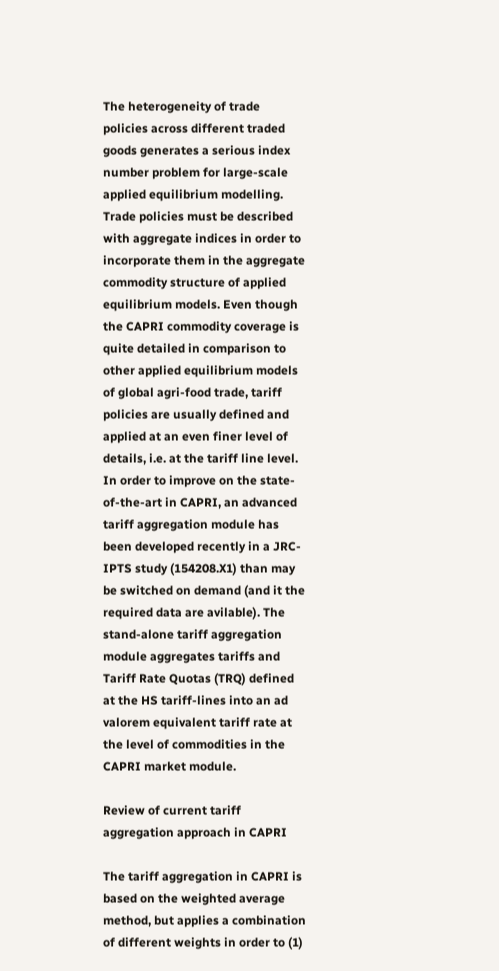The heterogeneity of trade policies across different traded goods generates a serious index number problem for large-scale applied equilibrium modelling. Trade policies must be described with aggregate indices in order to incorporate them in the aggregate commodity structure of applied equilibrium models. Even though the CAPRI commodity coverage is quite detailed in comparison to other applied equilibrium models of global agri-food trade, tariff policies are usually defined and applied at an even finer level of details, i.e. at the tariff line level. In order to improve on the state-of-the-art in CAPRI, an advanced tariff aggregation module has been developed recently in a JRC-IPTS study (154208.X1) than may be switched on demand (and it the required data are avilable). The stand-alone tariff aggregation module aggregates tariffs and Tariff Rate Quotas (TRQ) defined at the HS tariff-lines into an ad valorem equivalent tariff rate at the level of commodities in the CAPRI market module.

Review of current tariff aggregation approach in CAPRI

The tariff aggregation in CAPRI is based on the weighted average method, but applies a combination of different weights in order to (1)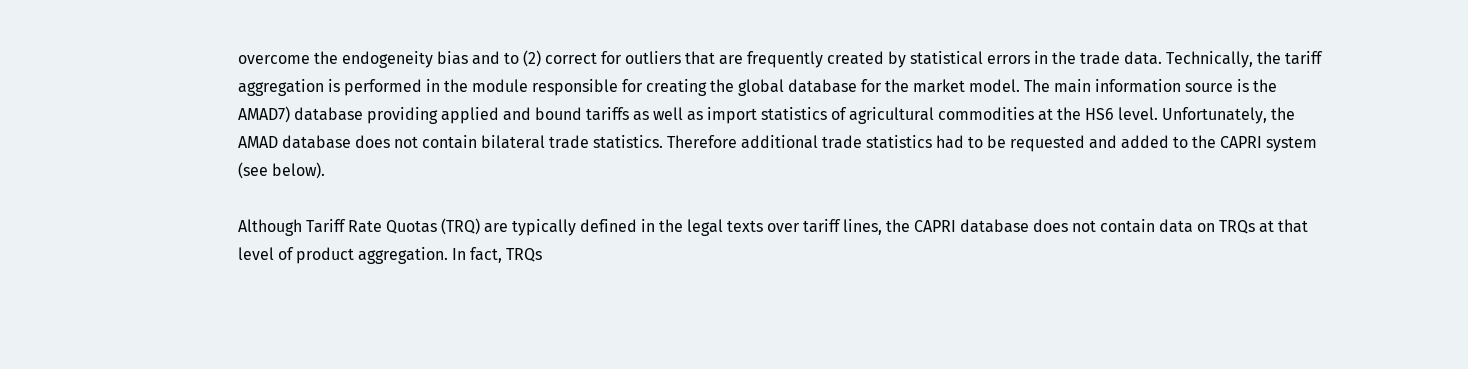overcome the endogeneity bias and to (2) correct for outliers that are frequently created by statistical errors in the trade data. Technically, the tariff aggregation is performed in the module responsible for creating the global database for the market model. The main information source is the AMAD7) database providing applied and bound tariffs as well as import statistics of agricultural commodities at the HS6 level. Unfortunately, the AMAD database does not contain bilateral trade statistics. Therefore additional trade statistics had to be requested and added to the CAPRI system (see below).

Although Tariff Rate Quotas (TRQ) are typically defined in the legal texts over tariff lines, the CAPRI database does not contain data on TRQs at that level of product aggregation. In fact, TRQs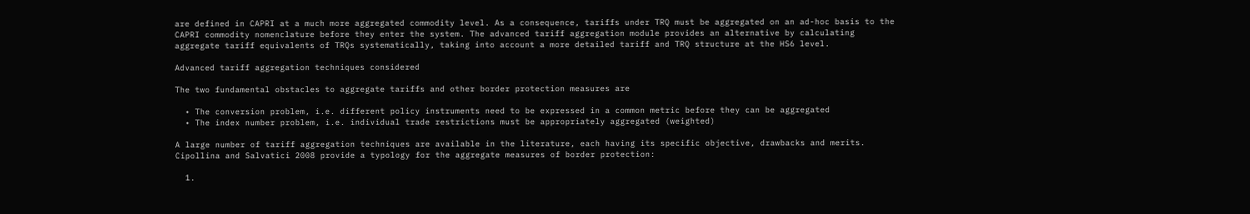are defined in CAPRI at a much more aggregated commodity level. As a consequence, tariffs under TRQ must be aggregated on an ad-hoc basis to the CAPRI commodity nomenclature before they enter the system. The advanced tariff aggregation module provides an alternative by calculating aggregate tariff equivalents of TRQs systematically, taking into account a more detailed tariff and TRQ structure at the HS6 level.

Advanced tariff aggregation techniques considered

The two fundamental obstacles to aggregate tariffs and other border protection measures are

  • The conversion problem, i.e. different policy instruments need to be expressed in a common metric before they can be aggregated
  • The index number problem, i.e. individual trade restrictions must be appropriately aggregated (weighted)

A large number of tariff aggregation techniques are available in the literature, each having its specific objective, drawbacks and merits. Cipollina and Salvatici 2008 provide a typology for the aggregate measures of border protection:

  1.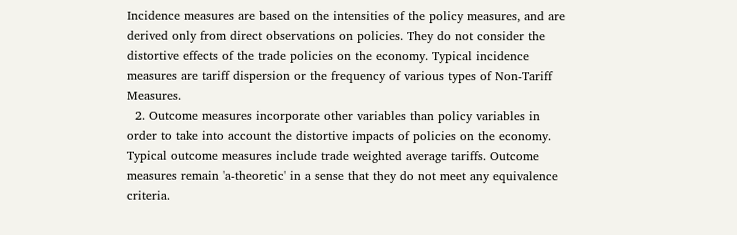Incidence measures are based on the intensities of the policy measures, and are derived only from direct observations on policies. They do not consider the distortive effects of the trade policies on the economy. Typical incidence measures are tariff dispersion or the frequency of various types of Non-Tariff Measures.
  2. Outcome measures incorporate other variables than policy variables in order to take into account the distortive impacts of policies on the economy. Typical outcome measures include trade weighted average tariffs. Outcome measures remain 'a-theoretic' in a sense that they do not meet any equivalence criteria.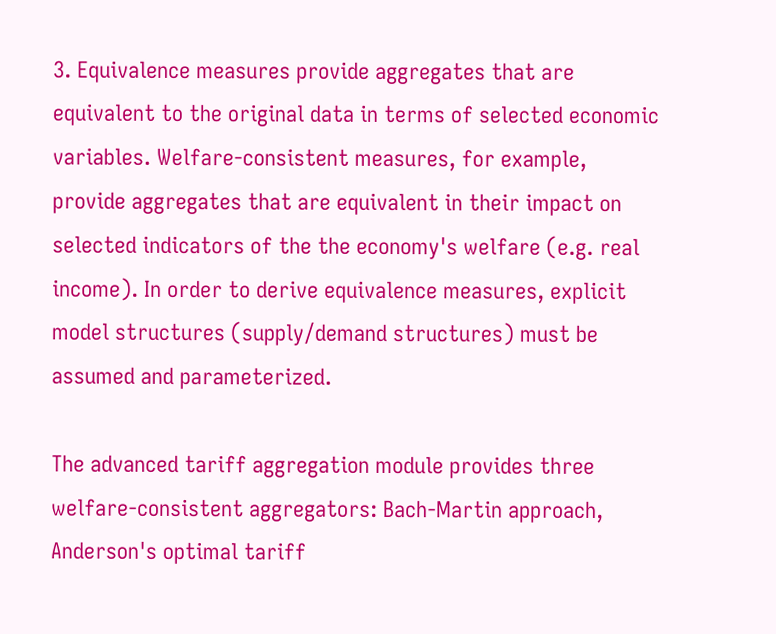3. Equivalence measures provide aggregates that are equivalent to the original data in terms of selected economic variables. Welfare-consistent measures, for example, provide aggregates that are equivalent in their impact on selected indicators of the the economy's welfare (e.g. real income). In order to derive equivalence measures, explicit model structures (supply/demand structures) must be assumed and parameterized.

The advanced tariff aggregation module provides three welfare-consistent aggregators: Bach-Martin approach, Anderson's optimal tariff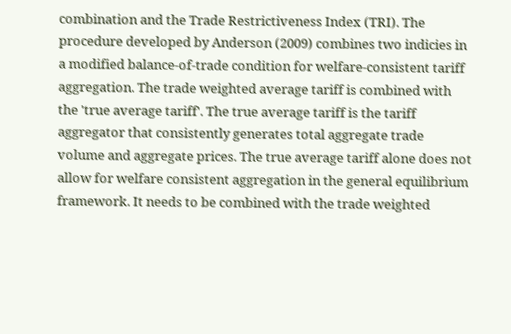combination and the Trade Restrictiveness Index (TRI). The procedure developed by Anderson (2009) combines two indicies in a modified balance-of-trade condition for welfare-consistent tariff aggregation. The trade weighted average tariff is combined with the 'true average tariff'. The true average tariff is the tariff aggregator that consistently generates total aggregate trade volume and aggregate prices. The true average tariff alone does not allow for welfare consistent aggregation in the general equilibrium framework. It needs to be combined with the trade weighted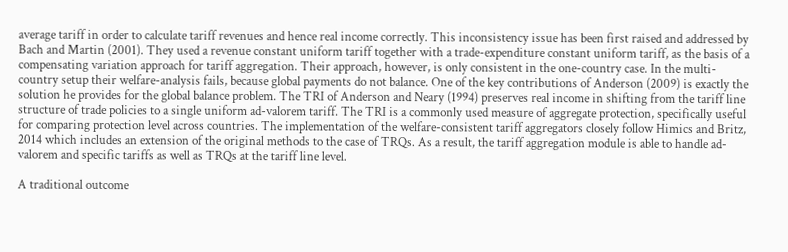average tariff in order to calculate tariff revenues and hence real income correctly. This inconsistency issue has been first raised and addressed by Bach and Martin (2001). They used a revenue constant uniform tariff together with a trade-expenditure constant uniform tariff, as the basis of a compensating variation approach for tariff aggregation. Their approach, however, is only consistent in the one-country case. In the multi-country setup their welfare-analysis fails, because global payments do not balance. One of the key contributions of Anderson (2009) is exactly the solution he provides for the global balance problem. The TRI of Anderson and Neary (1994) preserves real income in shifting from the tariff line structure of trade policies to a single uniform ad-valorem tariff. The TRI is a commonly used measure of aggregate protection, specifically useful for comparing protection level across countries. The implementation of the welfare-consistent tariff aggregators closely follow Himics and Britz, 2014 which includes an extension of the original methods to the case of TRQs. As a result, the tariff aggregation module is able to handle ad-valorem and specific tariffs as well as TRQs at the tariff line level.

A traditional outcome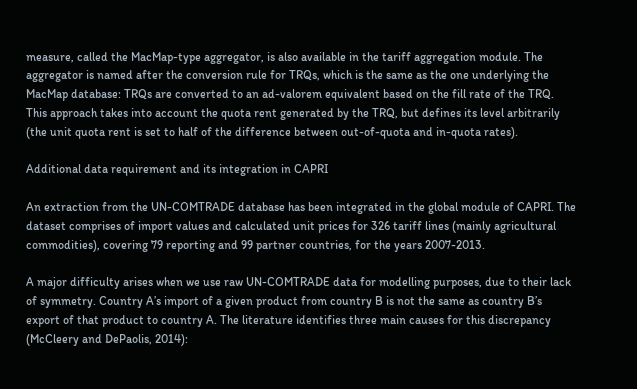measure, called the MacMap-type aggregator, is also available in the tariff aggregation module. The aggregator is named after the conversion rule for TRQs, which is the same as the one underlying the MacMap database: TRQs are converted to an ad-valorem equivalent based on the fill rate of the TRQ. This approach takes into account the quota rent generated by the TRQ, but defines its level arbitrarily (the unit quota rent is set to half of the difference between out-of-quota and in-quota rates).

Additional data requirement and its integration in CAPRI

An extraction from the UN-COMTRADE database has been integrated in the global module of CAPRI. The dataset comprises of import values and calculated unit prices for 326 tariff lines (mainly agricultural commodities), covering 79 reporting and 99 partner countries, for the years 2007-2013.

A major difficulty arises when we use raw UN-COMTRADE data for modelling purposes, due to their lack of symmetry. Country A’s import of a given product from country B is not the same as country B’s export of that product to country A. The literature identifies three main causes for this discrepancy (McCleery and DePaolis, 2014):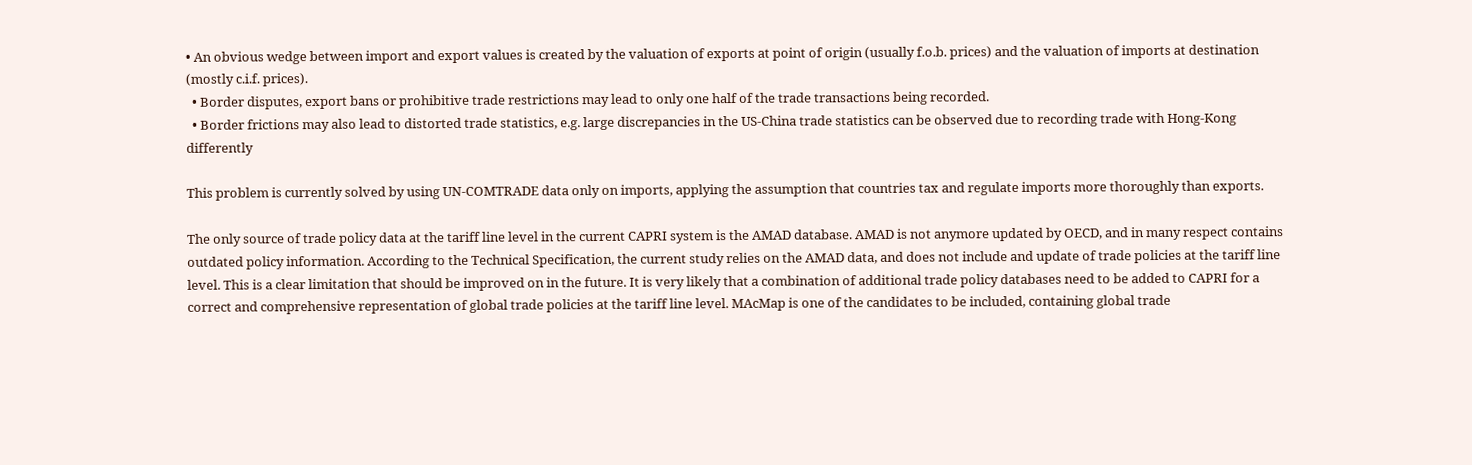• An obvious wedge between import and export values is created by the valuation of exports at point of origin (usually f.o.b. prices) and the valuation of imports at destination (mostly c.i.f. prices).
  • Border disputes, export bans or prohibitive trade restrictions may lead to only one half of the trade transactions being recorded.
  • Border frictions may also lead to distorted trade statistics, e.g. large discrepancies in the US-China trade statistics can be observed due to recording trade with Hong-Kong differently

This problem is currently solved by using UN-COMTRADE data only on imports, applying the assumption that countries tax and regulate imports more thoroughly than exports.

The only source of trade policy data at the tariff line level in the current CAPRI system is the AMAD database. AMAD is not anymore updated by OECD, and in many respect contains outdated policy information. According to the Technical Specification, the current study relies on the AMAD data, and does not include and update of trade policies at the tariff line level. This is a clear limitation that should be improved on in the future. It is very likely that a combination of additional trade policy databases need to be added to CAPRI for a correct and comprehensive representation of global trade policies at the tariff line level. MAcMap is one of the candidates to be included, containing global trade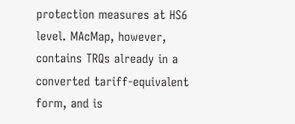protection measures at HS6 level. MAcMap, however, contains TRQs already in a converted tariff-equivalent form, and is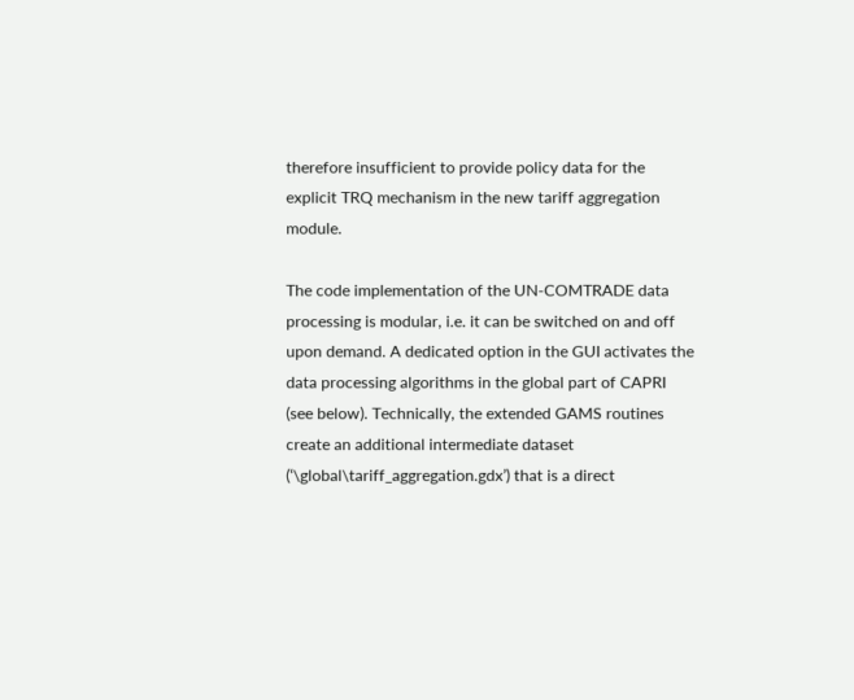therefore insufficient to provide policy data for the explicit TRQ mechanism in the new tariff aggregation module.

The code implementation of the UN-COMTRADE data processing is modular, i.e. it can be switched on and off upon demand. A dedicated option in the GUI activates the data processing algorithms in the global part of CAPRI (see below). Technically, the extended GAMS routines create an additional intermediate dataset (‘\global\tariff_aggregation.gdx’) that is a direct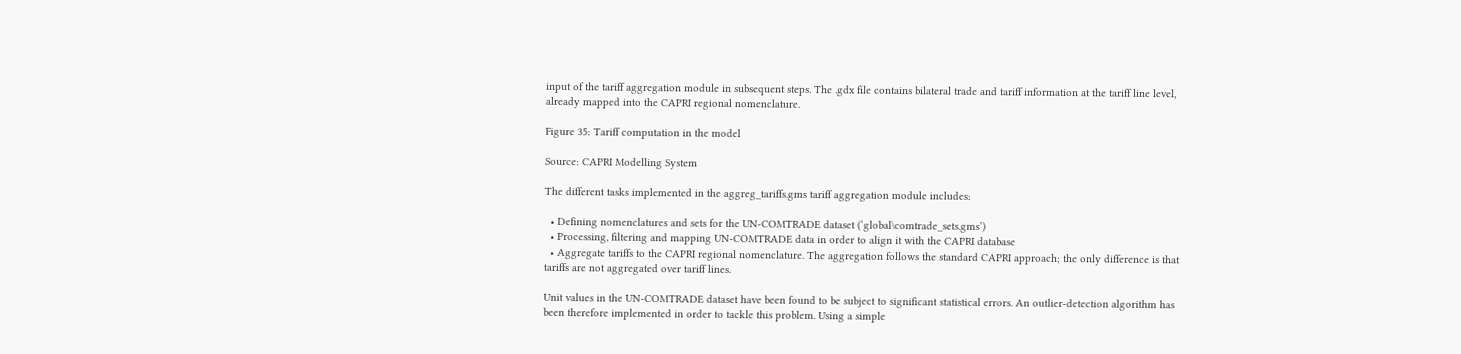input of the tariff aggregation module in subsequent steps. The .gdx file contains bilateral trade and tariff information at the tariff line level, already mapped into the CAPRI regional nomenclature.

Figure 35: Tariff computation in the model

Source: CAPRI Modelling System

The different tasks implemented in the aggreg_tariffs.gms tariff aggregation module includes:

  • Defining nomenclatures and sets for the UN-COMTRADE dataset (‘global\comtrade_sets.gms’)
  • Processing, filtering and mapping UN-COMTRADE data in order to align it with the CAPRI database
  • Aggregate tariffs to the CAPRI regional nomenclature. The aggregation follows the standard CAPRI approach; the only difference is that tariffs are not aggregated over tariff lines.

Unit values in the UN-COMTRADE dataset have been found to be subject to significant statistical errors. An outlier-detection algorithm has been therefore implemented in order to tackle this problem. Using a simple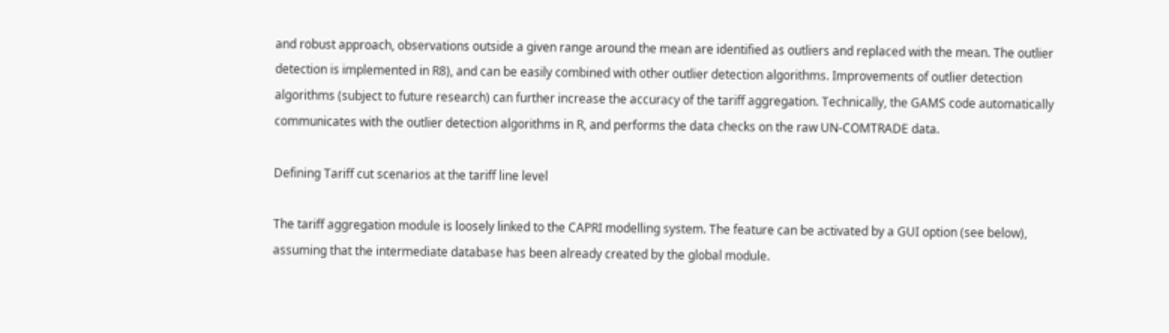and robust approach, observations outside a given range around the mean are identified as outliers and replaced with the mean. The outlier detection is implemented in R8), and can be easily combined with other outlier detection algorithms. Improvements of outlier detection algorithms (subject to future research) can further increase the accuracy of the tariff aggregation. Technically, the GAMS code automatically communicates with the outlier detection algorithms in R, and performs the data checks on the raw UN-COMTRADE data.

Defining Tariff cut scenarios at the tariff line level

The tariff aggregation module is loosely linked to the CAPRI modelling system. The feature can be activated by a GUI option (see below), assuming that the intermediate database has been already created by the global module.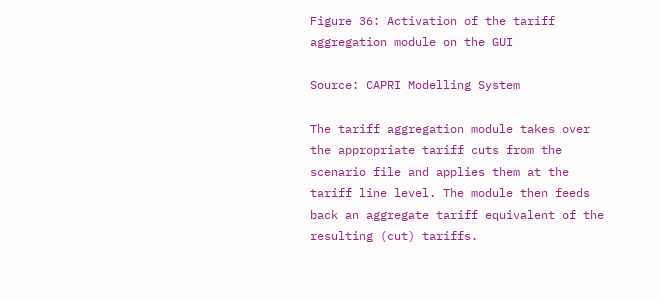Figure 36: Activation of the tariff aggregation module on the GUI

Source: CAPRI Modelling System

The tariff aggregation module takes over the appropriate tariff cuts from the scenario file and applies them at the tariff line level. The module then feeds back an aggregate tariff equivalent of the resulting (cut) tariffs.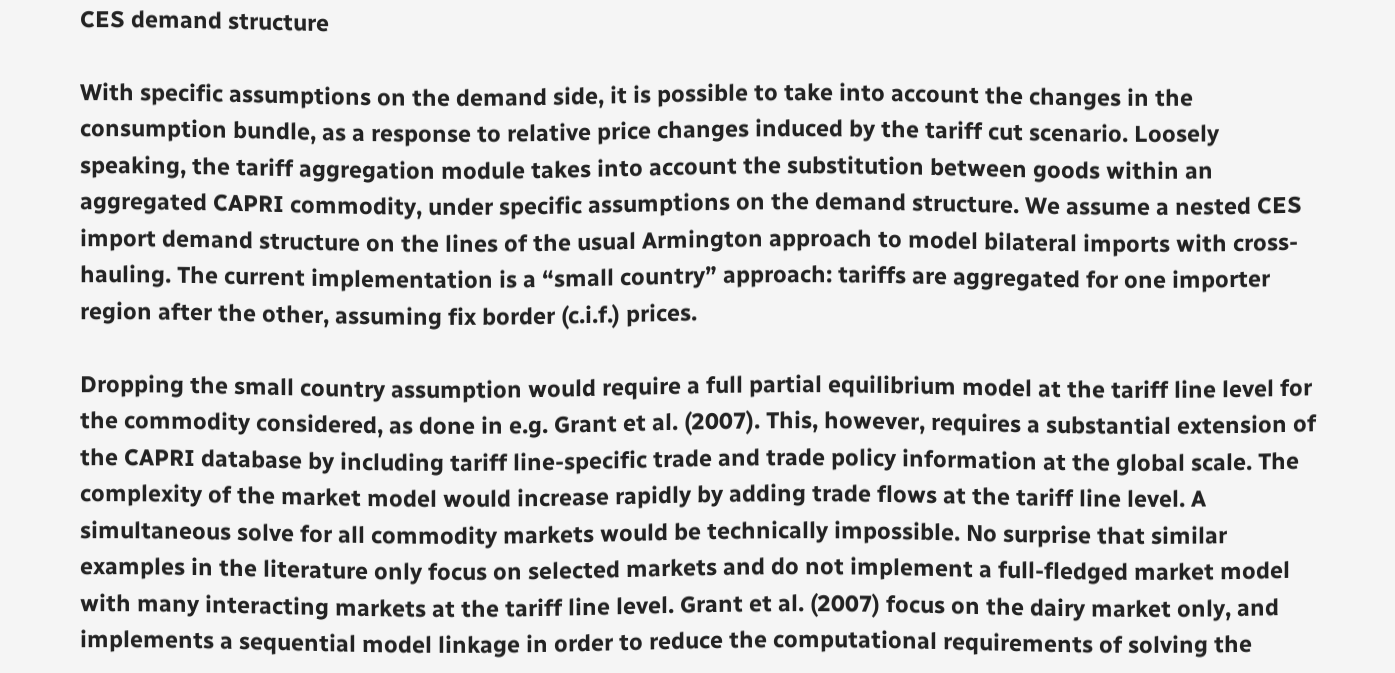CES demand structure

With specific assumptions on the demand side, it is possible to take into account the changes in the consumption bundle, as a response to relative price changes induced by the tariff cut scenario. Loosely speaking, the tariff aggregation module takes into account the substitution between goods within an aggregated CAPRI commodity, under specific assumptions on the demand structure. We assume a nested CES import demand structure on the lines of the usual Armington approach to model bilateral imports with cross-hauling. The current implementation is a “small country” approach: tariffs are aggregated for one importer region after the other, assuming fix border (c.i.f.) prices.

Dropping the small country assumption would require a full partial equilibrium model at the tariff line level for the commodity considered, as done in e.g. Grant et al. (2007). This, however, requires a substantial extension of the CAPRI database by including tariff line-specific trade and trade policy information at the global scale. The complexity of the market model would increase rapidly by adding trade flows at the tariff line level. A simultaneous solve for all commodity markets would be technically impossible. No surprise that similar examples in the literature only focus on selected markets and do not implement a full-fledged market model with many interacting markets at the tariff line level. Grant et al. (2007) focus on the dairy market only, and implements a sequential model linkage in order to reduce the computational requirements of solving the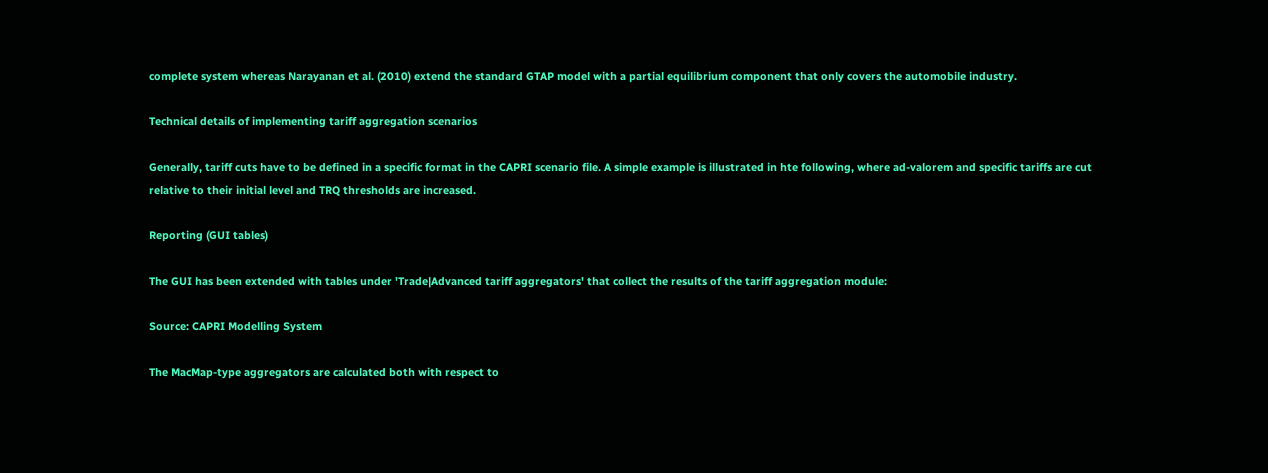complete system whereas Narayanan et al. (2010) extend the standard GTAP model with a partial equilibrium component that only covers the automobile industry.

Technical details of implementing tariff aggregation scenarios

Generally, tariff cuts have to be defined in a specific format in the CAPRI scenario file. A simple example is illustrated in hte following, where ad-valorem and specific tariffs are cut relative to their initial level and TRQ thresholds are increased.

Reporting (GUI tables)

The GUI has been extended with tables under 'Trade|Advanced tariff aggregators' that collect the results of the tariff aggregation module:

Source: CAPRI Modelling System

The MacMap-type aggregators are calculated both with respect to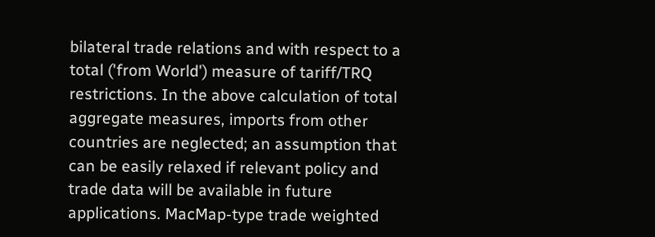bilateral trade relations and with respect to a total ('from World') measure of tariff/TRQ restrictions. In the above calculation of total aggregate measures, imports from other countries are neglected; an assumption that can be easily relaxed if relevant policy and trade data will be available in future applications. MacMap-type trade weighted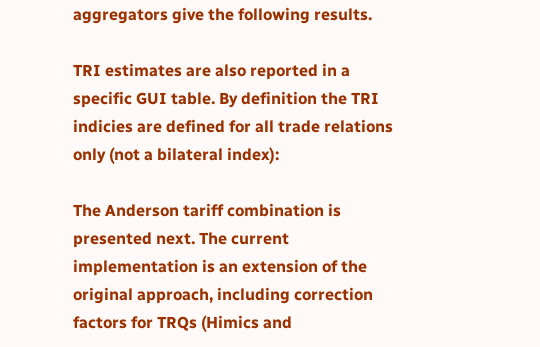aggregators give the following results.

TRI estimates are also reported in a specific GUI table. By definition the TRI indicies are defined for all trade relations only (not a bilateral index):

The Anderson tariff combination is presented next. The current implementation is an extension of the original approach, including correction factors for TRQs (Himics and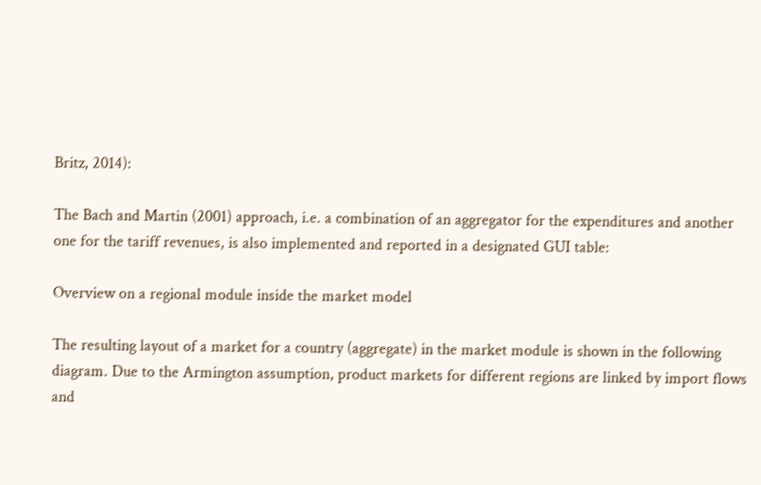Britz, 2014):

The Bach and Martin (2001) approach, i.e. a combination of an aggregator for the expenditures and another one for the tariff revenues, is also implemented and reported in a designated GUI table:

Overview on a regional module inside the market model

The resulting layout of a market for a country (aggregate) in the market module is shown in the following diagram. Due to the Armington assumption, product markets for different regions are linked by import flows and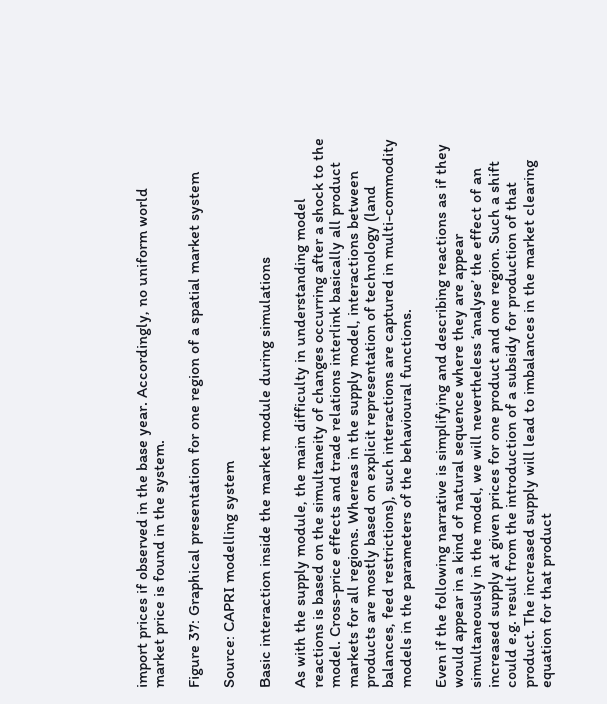import prices if observed in the base year. Accordingly, no uniform world market price is found in the system.

Figure 37: Graphical presentation for one region of a spatial market system

Source: CAPRI modelling system

Basic interaction inside the market module during simulations

As with the supply module, the main difficulty in understanding model reactions is based on the simultaneity of changes occurring after a shock to the model. Cross-price effects and trade relations interlink basically all product markets for all regions. Whereas in the supply model, interactions between products are mostly based on explicit representation of technology (land balances, feed restrictions), such interactions are captured in multi-commodity models in the parameters of the behavioural functions.

Even if the following narrative is simplifying and describing reactions as if they would appear in a kind of natural sequence where they are appear simultaneously in the model, we will nevertheless ‘analyse’ the effect of an increased supply at given prices for one product and one region. Such a shift could e.g. result from the introduction of a subsidy for production of that product. The increased supply will lead to imbalances in the market clearing equation for that product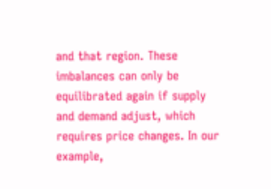and that region. These imbalances can only be equilibrated again if supply and demand adjust, which requires price changes. In our example,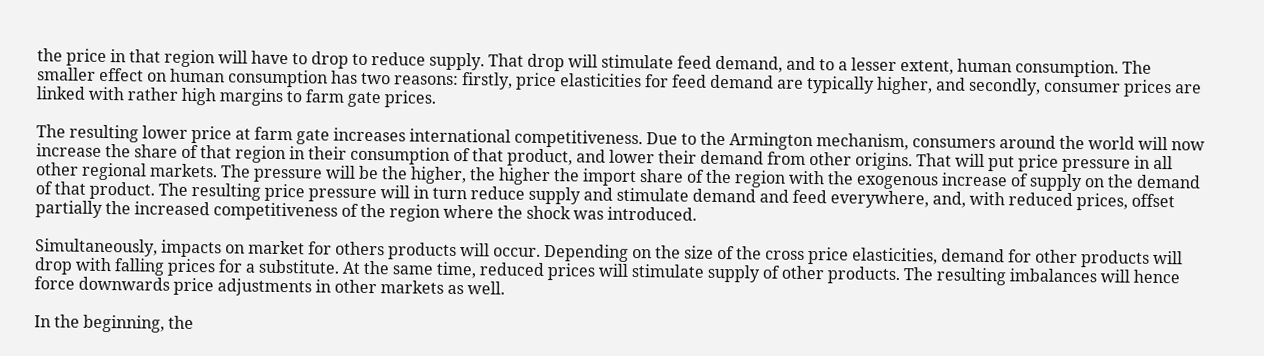the price in that region will have to drop to reduce supply. That drop will stimulate feed demand, and to a lesser extent, human consumption. The smaller effect on human consumption has two reasons: firstly, price elasticities for feed demand are typically higher, and secondly, consumer prices are linked with rather high margins to farm gate prices.

The resulting lower price at farm gate increases international competitiveness. Due to the Armington mechanism, consumers around the world will now increase the share of that region in their consumption of that product, and lower their demand from other origins. That will put price pressure in all other regional markets. The pressure will be the higher, the higher the import share of the region with the exogenous increase of supply on the demand of that product. The resulting price pressure will in turn reduce supply and stimulate demand and feed everywhere, and, with reduced prices, offset partially the increased competitiveness of the region where the shock was introduced.

Simultaneously, impacts on market for others products will occur. Depending on the size of the cross price elasticities, demand for other products will drop with falling prices for a substitute. At the same time, reduced prices will stimulate supply of other products. The resulting imbalances will hence force downwards price adjustments in other markets as well.

In the beginning, the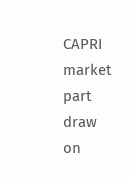CAPRI market part draw on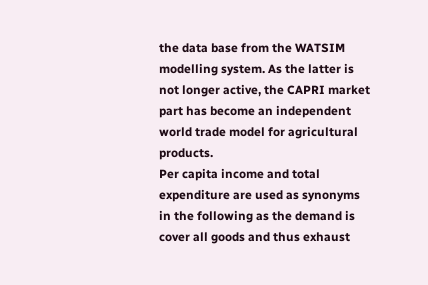the data base from the WATSIM modelling system. As the latter is not longer active, the CAPRI market part has become an independent world trade model for agricultural products.
Per capita income and total expenditure are used as synonyms in the following as the demand is cover all goods and thus exhaust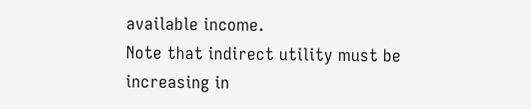available income.
Note that indirect utility must be increasing in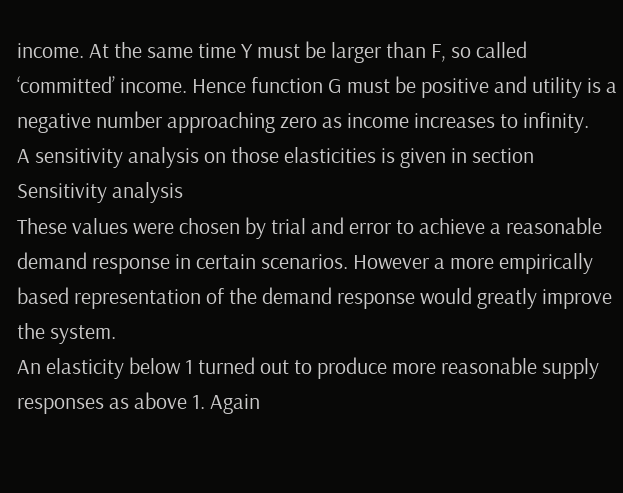income. At the same time Y must be larger than F, so called ‘committed’ income. Hence function G must be positive and utility is a negative number approaching zero as income increases to infinity.
A sensitivity analysis on those elasticities is given in section Sensitivity analysis
These values were chosen by trial and error to achieve a reasonable demand response in certain scenarios. However a more empirically based representation of the demand response would greatly improve the system.
An elasticity below 1 turned out to produce more reasonable supply responses as above 1. Again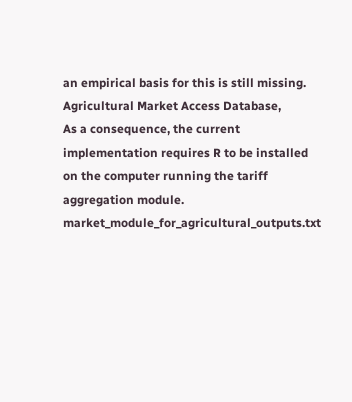an empirical basis for this is still missing.
Agricultural Market Access Database,
As a consequence, the current implementation requires R to be installed on the computer running the tariff aggregation module.
market_module_for_agricultural_outputs.txt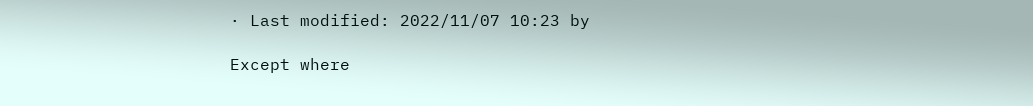· Last modified: 2022/11/07 10:23 by

Except where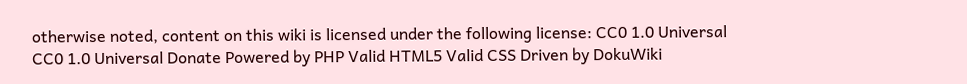otherwise noted, content on this wiki is licensed under the following license: CC0 1.0 Universal
CC0 1.0 Universal Donate Powered by PHP Valid HTML5 Valid CSS Driven by DokuWiki